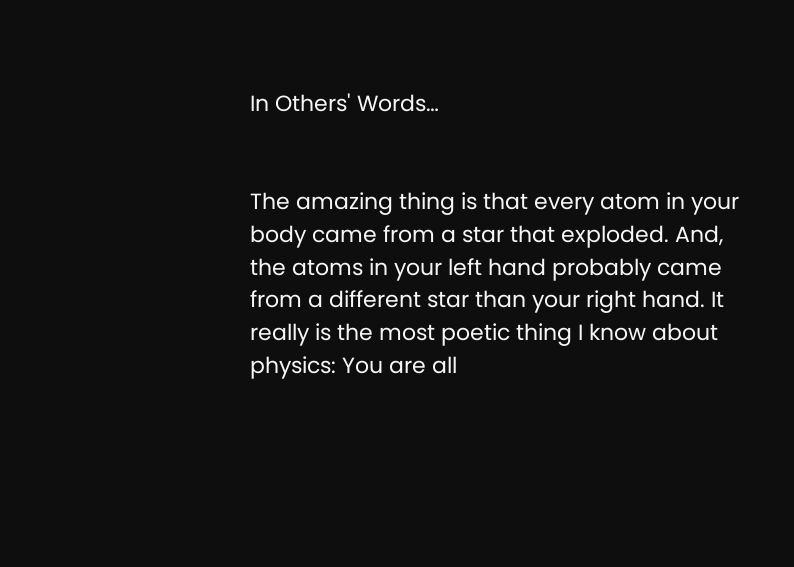In Others' Words…


The amazing thing is that every atom in your body came from a star that exploded. And, the atoms in your left hand probably came from a different star than your right hand. It really is the most poetic thing I know about physics: You are all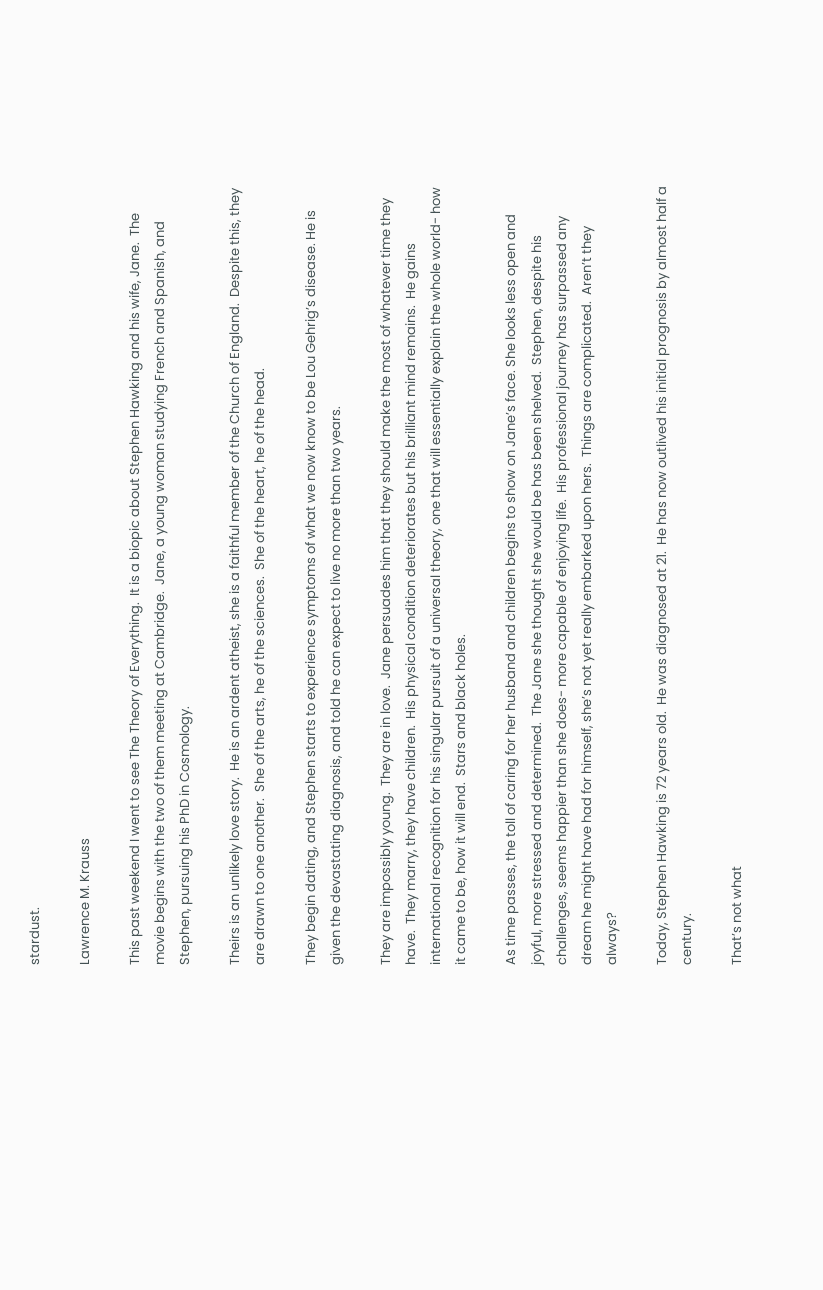stardust.

Lawrence M. Krauss

This past weekend I went to see The Theory of Everything.  It is a biopic about Stephen Hawking and his wife, Jane.  The movie begins with the two of them meeting at Cambridge.  Jane, a young woman studying French and Spanish, and Stephen, pursuing his PhD in Cosmology.

Theirs is an unlikely love story.  He is an ardent atheist, she is a faithful member of the Church of England.  Despite this, they are drawn to one another.  She of the arts, he of the sciences.  She of the heart, he of the head.

They begin dating, and Stephen starts to experience symptoms of what we now know to be Lou Gehrig’s disease. He is given the devastating diagnosis, and told he can expect to live no more than two years.

They are impossibly young.  They are in love.  Jane persuades him that they should make the most of whatever time they have.  They marry, they have children.  His physical condition deteriorates but his brilliant mind remains.  He gains international recognition for his singular pursuit of a universal theory, one that will essentially explain the whole world- how it came to be, how it will end.  Stars and black holes.

As time passes, the toll of caring for her husband and children begins to show on Jane’s face. She looks less open and joyful, more stressed and determined.  The Jane she thought she would be has been shelved.  Stephen, despite his challenges, seems happier than she does- more capable of enjoying life.  His professional journey has surpassed any dream he might have had for himself, she’s not yet really embarked upon hers.  Things are complicated.  Aren’t they always?

Today, Stephen Hawking is 72 years old.  He was diagnosed at 21.  He has now outlived his initial prognosis by almost half a century.

That’s not what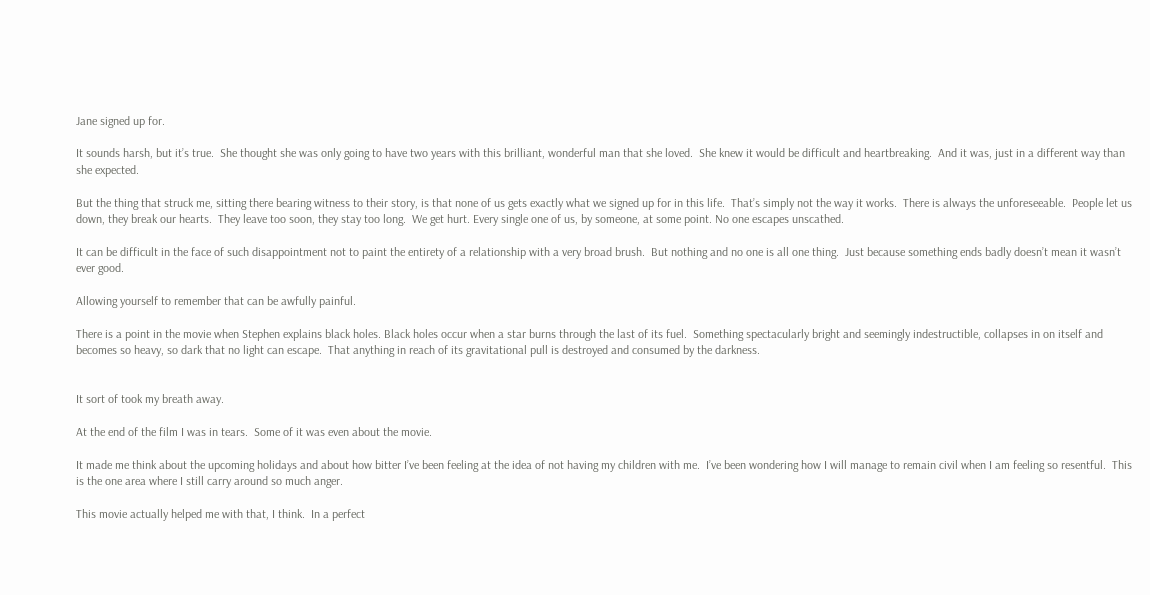Jane signed up for.

It sounds harsh, but it’s true.  She thought she was only going to have two years with this brilliant, wonderful man that she loved.  She knew it would be difficult and heartbreaking.  And it was, just in a different way than she expected.

But the thing that struck me, sitting there bearing witness to their story, is that none of us gets exactly what we signed up for in this life.  That’s simply not the way it works.  There is always the unforeseeable.  People let us down, they break our hearts.  They leave too soon, they stay too long.  We get hurt. Every single one of us, by someone, at some point. No one escapes unscathed.

It can be difficult in the face of such disappointment not to paint the entirety of a relationship with a very broad brush.  But nothing and no one is all one thing.  Just because something ends badly doesn’t mean it wasn’t ever good.

Allowing yourself to remember that can be awfully painful.

There is a point in the movie when Stephen explains black holes. Black holes occur when a star burns through the last of its fuel.  Something spectacularly bright and seemingly indestructible, collapses in on itself and becomes so heavy, so dark that no light can escape.  That anything in reach of its gravitational pull is destroyed and consumed by the darkness.


It sort of took my breath away.

At the end of the film I was in tears.  Some of it was even about the movie.

It made me think about the upcoming holidays and about how bitter I’ve been feeling at the idea of not having my children with me.  I’ve been wondering how I will manage to remain civil when I am feeling so resentful.  This is the one area where I still carry around so much anger.

This movie actually helped me with that, I think.  In a perfect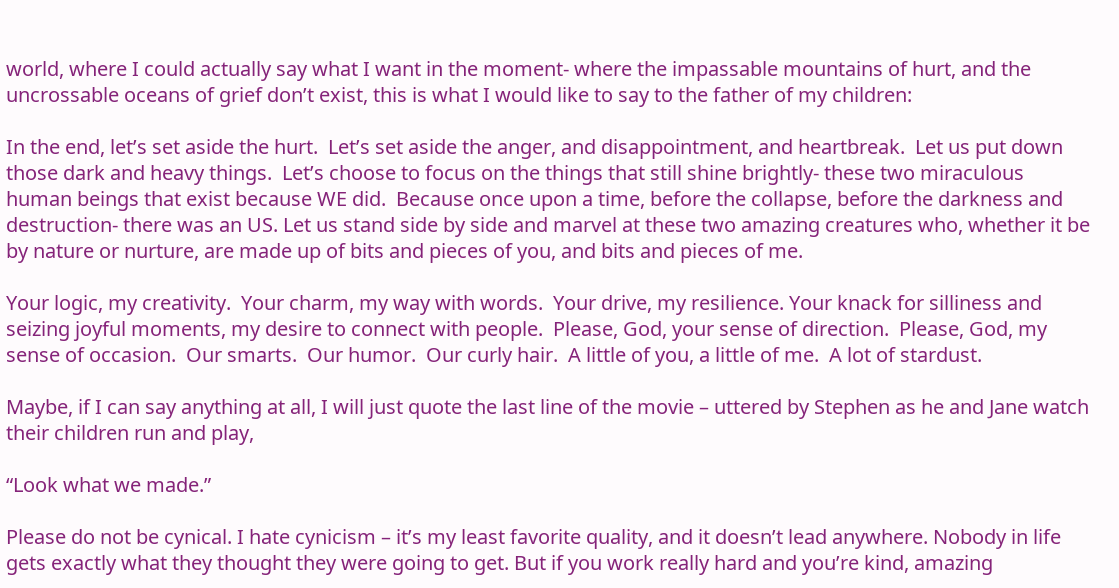world, where I could actually say what I want in the moment- where the impassable mountains of hurt, and the uncrossable oceans of grief don’t exist, this is what I would like to say to the father of my children:

In the end, let’s set aside the hurt.  Let’s set aside the anger, and disappointment, and heartbreak.  Let us put down those dark and heavy things.  Let’s choose to focus on the things that still shine brightly- these two miraculous human beings that exist because WE did.  Because once upon a time, before the collapse, before the darkness and destruction- there was an US. Let us stand side by side and marvel at these two amazing creatures who, whether it be by nature or nurture, are made up of bits and pieces of you, and bits and pieces of me.

Your logic, my creativity.  Your charm, my way with words.  Your drive, my resilience. Your knack for silliness and seizing joyful moments, my desire to connect with people.  Please, God, your sense of direction.  Please, God, my sense of occasion.  Our smarts.  Our humor.  Our curly hair.  A little of you, a little of me.  A lot of stardust.

Maybe, if I can say anything at all, I will just quote the last line of the movie – uttered by Stephen as he and Jane watch their children run and play,

“Look what we made.”

Please do not be cynical. I hate cynicism – it’s my least favorite quality, and it doesn’t lead anywhere. Nobody in life gets exactly what they thought they were going to get. But if you work really hard and you’re kind, amazing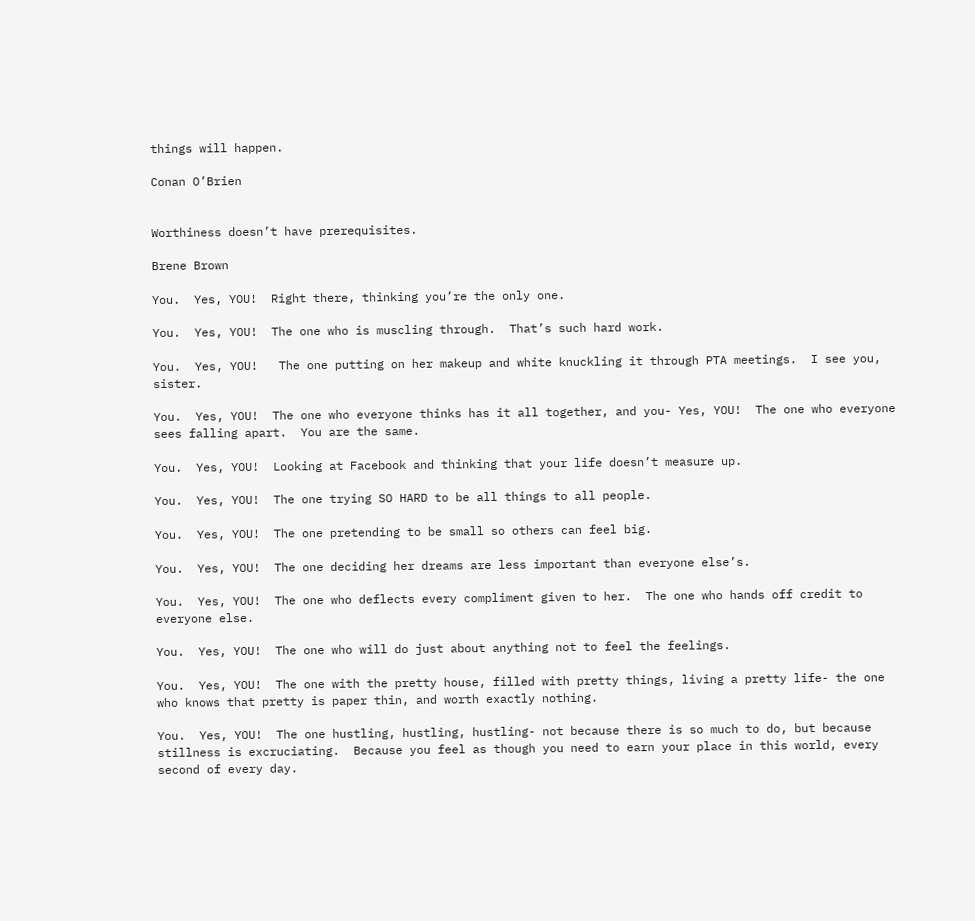things will happen.

Conan O’Brien


Worthiness doesn’t have prerequisites.

Brene Brown

You.  Yes, YOU!  Right there, thinking you’re the only one.

You.  Yes, YOU!  The one who is muscling through.  That’s such hard work.

You.  Yes, YOU!   The one putting on her makeup and white knuckling it through PTA meetings.  I see you, sister.

You.  Yes, YOU!  The one who everyone thinks has it all together, and you- Yes, YOU!  The one who everyone sees falling apart.  You are the same.

You.  Yes, YOU!  Looking at Facebook and thinking that your life doesn’t measure up.

You.  Yes, YOU!  The one trying SO HARD to be all things to all people.

You.  Yes, YOU!  The one pretending to be small so others can feel big.

You.  Yes, YOU!  The one deciding her dreams are less important than everyone else’s.

You.  Yes, YOU!  The one who deflects every compliment given to her.  The one who hands off credit to everyone else.

You.  Yes, YOU!  The one who will do just about anything not to feel the feelings.

You.  Yes, YOU!  The one with the pretty house, filled with pretty things, living a pretty life- the one who knows that pretty is paper thin, and worth exactly nothing.

You.  Yes, YOU!  The one hustling, hustling, hustling- not because there is so much to do, but because stillness is excruciating.  Because you feel as though you need to earn your place in this world, every second of every day.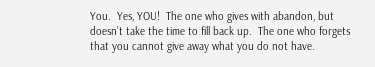You.  Yes, YOU!  The one who gives with abandon, but doesn’t take the time to fill back up.  The one who forgets that you cannot give away what you do not have.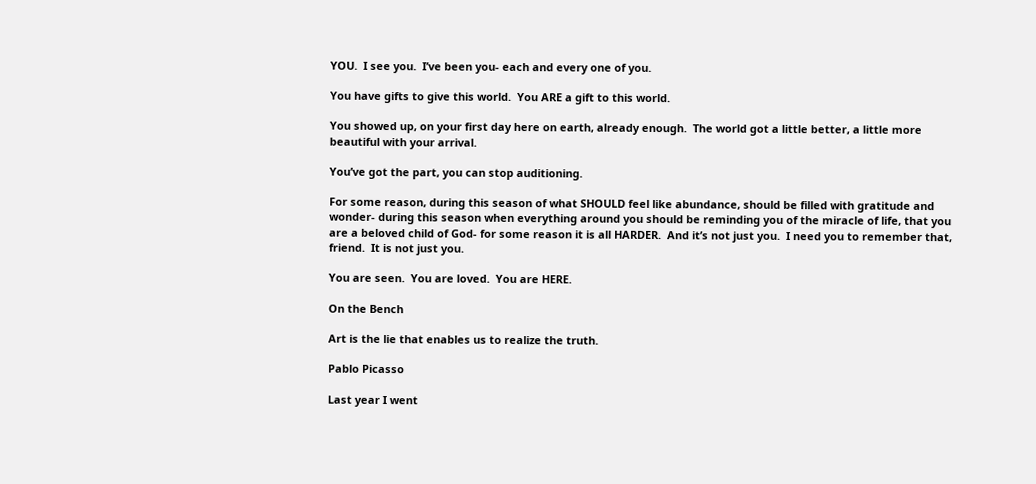YOU.  I see you.  I’ve been you- each and every one of you.

You have gifts to give this world.  You ARE a gift to this world.

You showed up, on your first day here on earth, already enough.  The world got a little better, a little more beautiful with your arrival.

You’ve got the part, you can stop auditioning.

For some reason, during this season of what SHOULD feel like abundance, should be filled with gratitude and wonder- during this season when everything around you should be reminding you of the miracle of life, that you are a beloved child of God- for some reason it is all HARDER.  And it’s not just you.  I need you to remember that, friend.  It is not just you.

You are seen.  You are loved.  You are HERE.

On the Bench

Art is the lie that enables us to realize the truth.

Pablo Picasso

Last year I went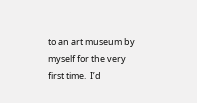to an art museum by myself for the very first time.  I’d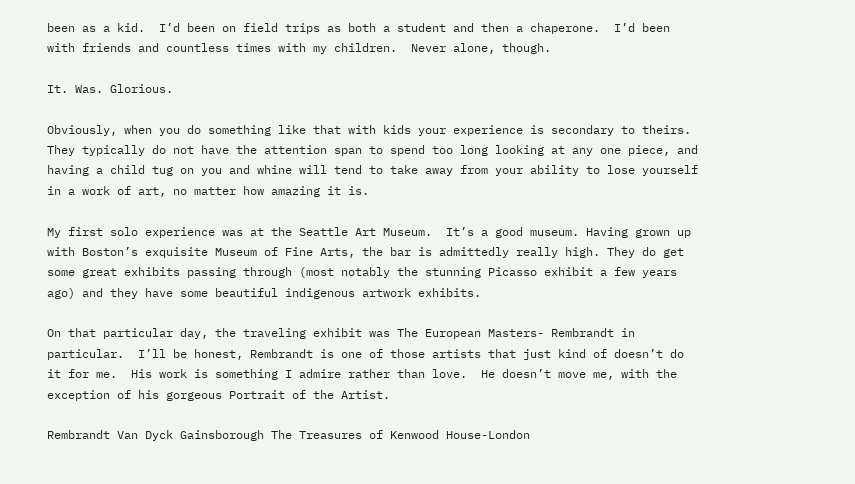been as a kid.  I’d been on field trips as both a student and then a chaperone.  I’d been with friends and countless times with my children.  Never alone, though.

It. Was. Glorious.

Obviously, when you do something like that with kids your experience is secondary to theirs.  They typically do not have the attention span to spend too long looking at any one piece, and having a child tug on you and whine will tend to take away from your ability to lose yourself in a work of art, no matter how amazing it is.

My first solo experience was at the Seattle Art Museum.  It’s a good museum. Having grown up with Boston’s exquisite Museum of Fine Arts, the bar is admittedly really high. They do get some great exhibits passing through (most notably the stunning Picasso exhibit a few years ago) and they have some beautiful indigenous artwork exhibits.

On that particular day, the traveling exhibit was The European Masters- Rembrandt in particular.  I’ll be honest, Rembrandt is one of those artists that just kind of doesn’t do it for me.  His work is something I admire rather than love.  He doesn’t move me, with the exception of his gorgeous Portrait of the Artist.

Rembrandt Van Dyck Gainsborough The Treasures of Kenwood House-London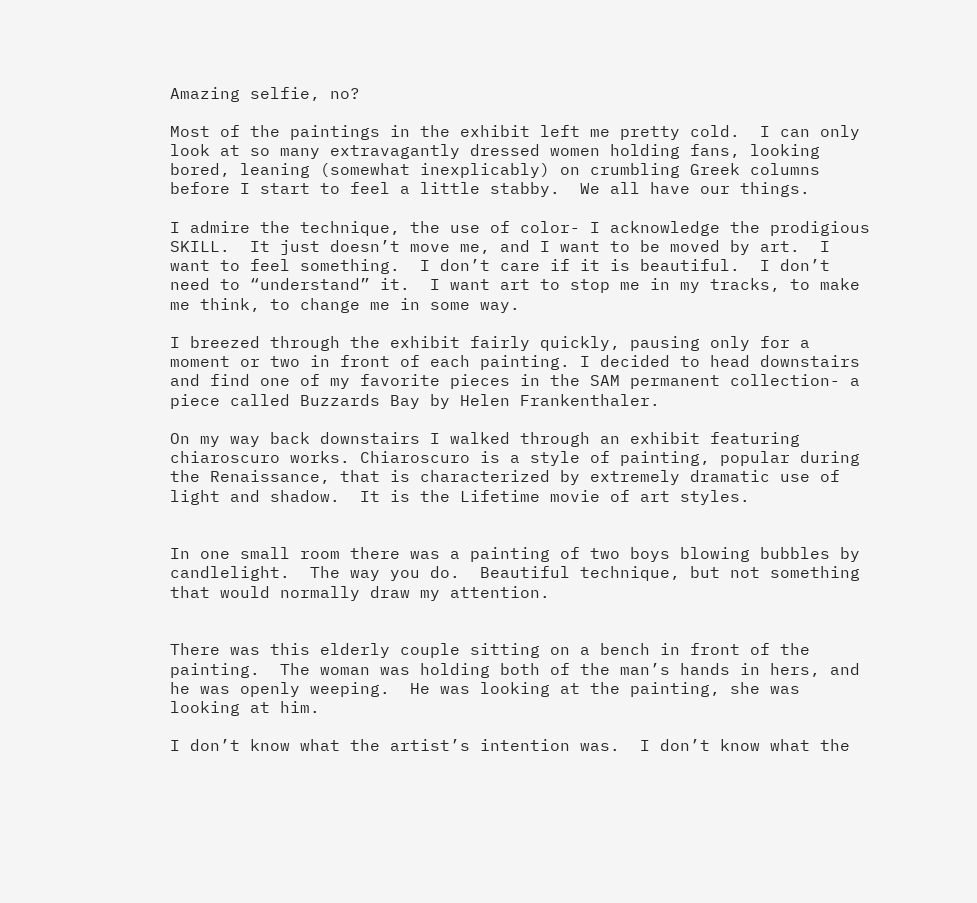Amazing selfie, no?

Most of the paintings in the exhibit left me pretty cold.  I can only look at so many extravagantly dressed women holding fans, looking bored, leaning (somewhat inexplicably) on crumbling Greek columns before I start to feel a little stabby.  We all have our things.

I admire the technique, the use of color- I acknowledge the prodigious SKILL.  It just doesn’t move me, and I want to be moved by art.  I want to feel something.  I don’t care if it is beautiful.  I don’t need to “understand” it.  I want art to stop me in my tracks, to make me think, to change me in some way.

I breezed through the exhibit fairly quickly, pausing only for a moment or two in front of each painting. I decided to head downstairs and find one of my favorite pieces in the SAM permanent collection- a piece called Buzzards Bay by Helen Frankenthaler.

On my way back downstairs I walked through an exhibit featuring chiaroscuro works. Chiaroscuro is a style of painting, popular during the Renaissance, that is characterized by extremely dramatic use of light and shadow.  It is the Lifetime movie of art styles.


In one small room there was a painting of two boys blowing bubbles by candlelight.  The way you do.  Beautiful technique, but not something that would normally draw my attention.


There was this elderly couple sitting on a bench in front of the painting.  The woman was holding both of the man’s hands in hers, and he was openly weeping.  He was looking at the painting, she was looking at him.

I don’t know what the artist’s intention was.  I don’t know what the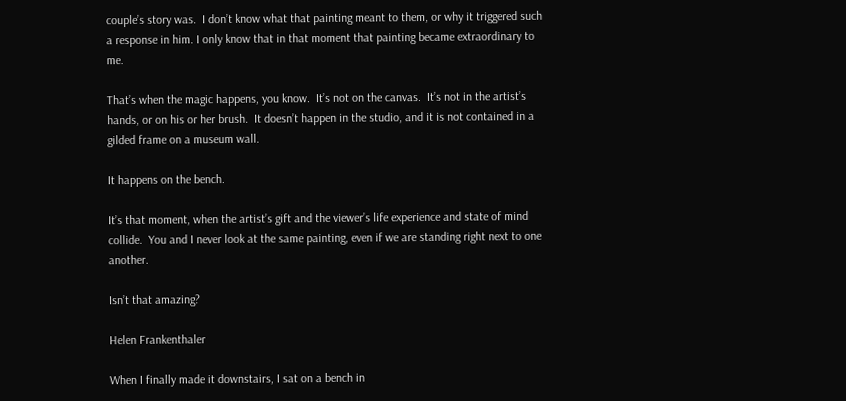couple’s story was.  I don’t know what that painting meant to them, or why it triggered such a response in him. I only know that in that moment that painting became extraordinary to me.

That’s when the magic happens, you know.  It’s not on the canvas.  It’s not in the artist’s hands, or on his or her brush.  It doesn’t happen in the studio, and it is not contained in a gilded frame on a museum wall.

It happens on the bench.

It’s that moment, when the artist’s gift and the viewer’s life experience and state of mind collide.  You and I never look at the same painting, even if we are standing right next to one another.

Isn’t that amazing?

Helen Frankenthaler

When I finally made it downstairs, I sat on a bench in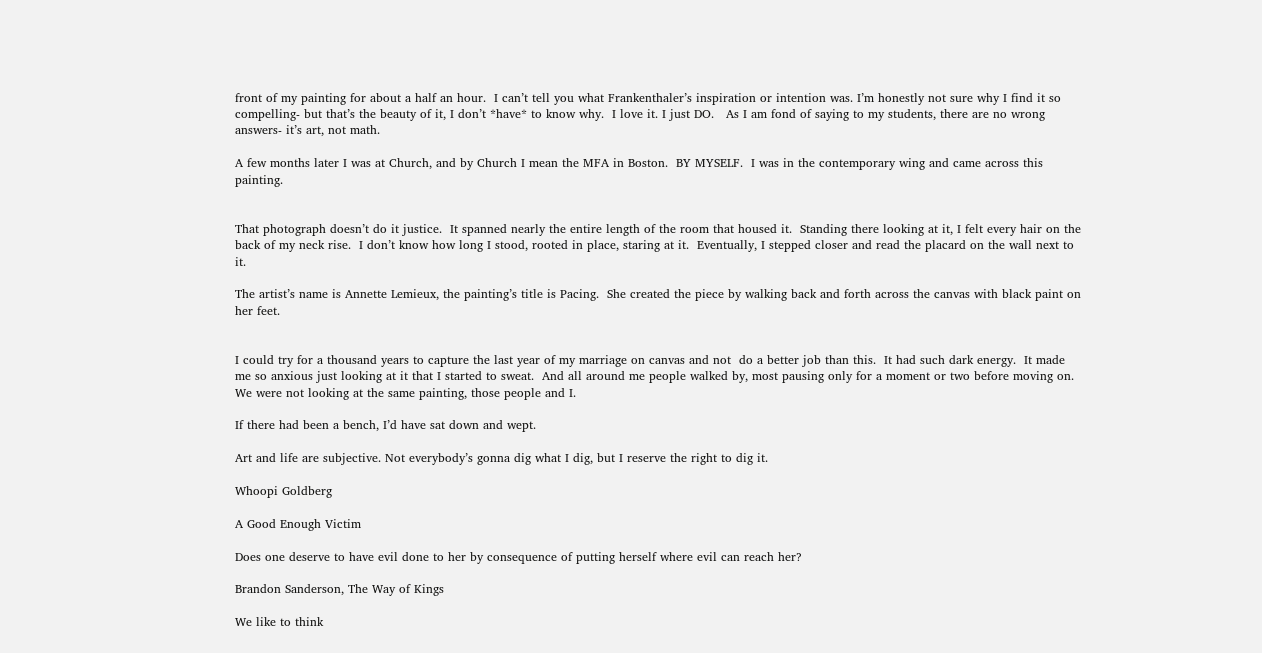front of my painting for about a half an hour.  I can’t tell you what Frankenthaler’s inspiration or intention was. I’m honestly not sure why I find it so compelling- but that’s the beauty of it, I don’t *have* to know why.  I love it. I just DO.   As I am fond of saying to my students, there are no wrong answers- it’s art, not math.

A few months later I was at Church, and by Church I mean the MFA in Boston.  BY MYSELF.  I was in the contemporary wing and came across this painting.


That photograph doesn’t do it justice.  It spanned nearly the entire length of the room that housed it.  Standing there looking at it, I felt every hair on the back of my neck rise.  I don’t know how long I stood, rooted in place, staring at it.  Eventually, I stepped closer and read the placard on the wall next to it.

The artist’s name is Annette Lemieux, the painting’s title is Pacing.  She created the piece by walking back and forth across the canvas with black paint on her feet.


I could try for a thousand years to capture the last year of my marriage on canvas and not  do a better job than this.  It had such dark energy.  It made me so anxious just looking at it that I started to sweat.  And all around me people walked by, most pausing only for a moment or two before moving on.  We were not looking at the same painting, those people and I.

If there had been a bench, I’d have sat down and wept.

Art and life are subjective. Not everybody’s gonna dig what I dig, but I reserve the right to dig it.

Whoopi Goldberg

A Good Enough Victim

Does one deserve to have evil done to her by consequence of putting herself where evil can reach her?

Brandon Sanderson, The Way of Kings

We like to think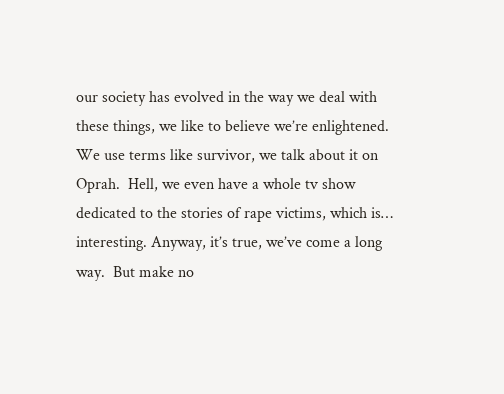our society has evolved in the way we deal with these things, we like to believe we’re enlightened.  We use terms like survivor, we talk about it on Oprah.  Hell, we even have a whole tv show dedicated to the stories of rape victims, which is… interesting. Anyway, it’s true, we’ve come a long way.  But make no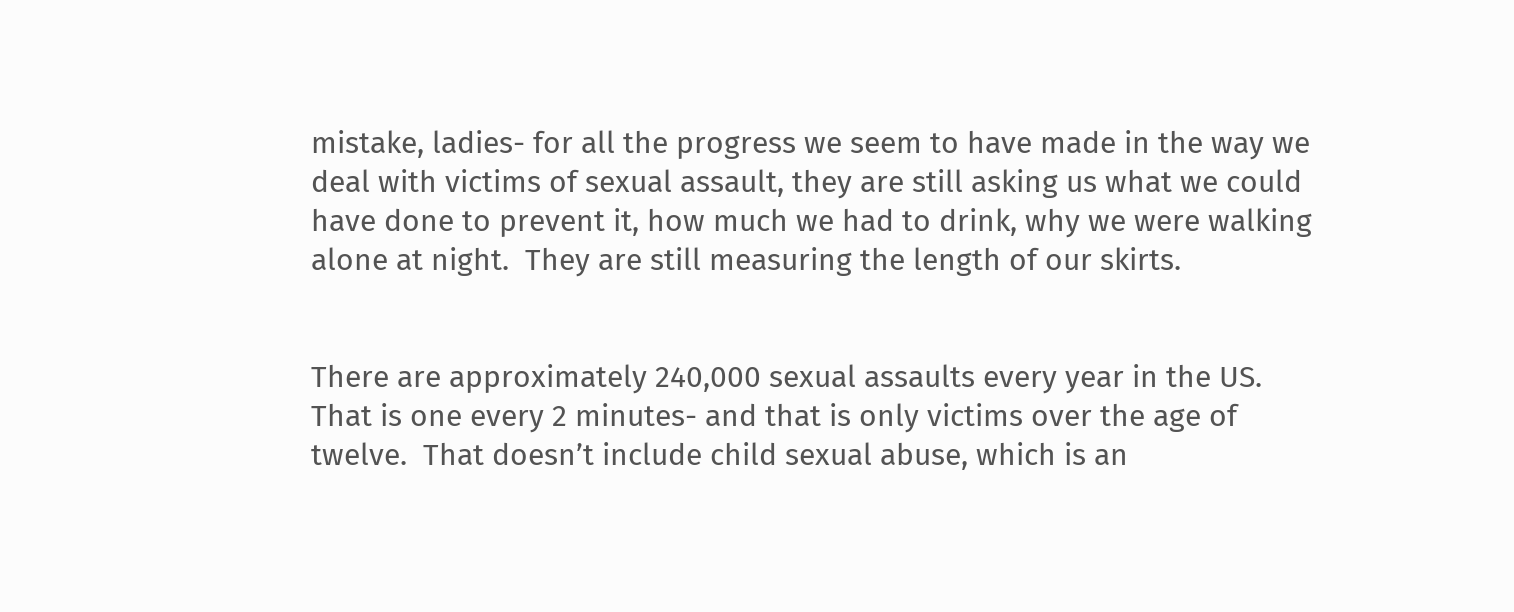mistake, ladies- for all the progress we seem to have made in the way we deal with victims of sexual assault, they are still asking us what we could have done to prevent it, how much we had to drink, why we were walking alone at night.  They are still measuring the length of our skirts.


There are approximately 240,000 sexual assaults every year in the US.  That is one every 2 minutes- and that is only victims over the age of twelve.  That doesn’t include child sexual abuse, which is an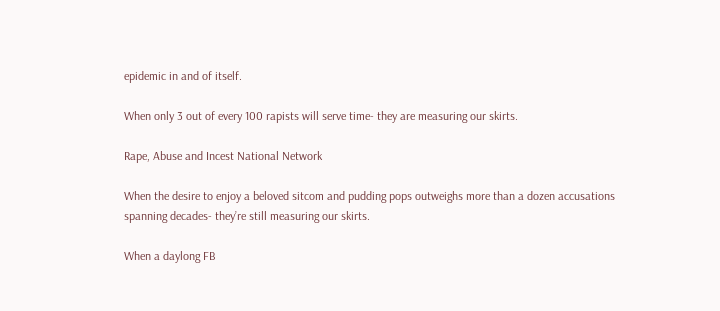epidemic in and of itself.

When only 3 out of every 100 rapists will serve time- they are measuring our skirts.

Rape, Abuse and Incest National Network

When the desire to enjoy a beloved sitcom and pudding pops outweighs more than a dozen accusations spanning decades- they’re still measuring our skirts.

When a daylong FB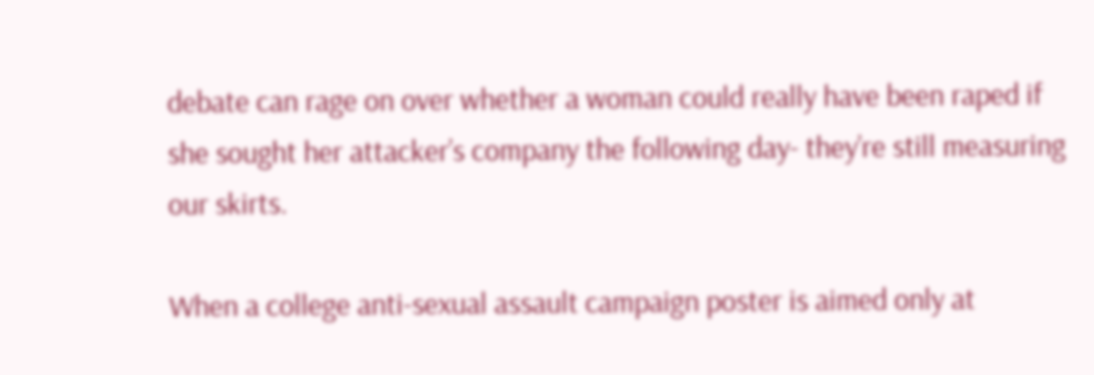debate can rage on over whether a woman could really have been raped if she sought her attacker’s company the following day- they’re still measuring our skirts.

When a college anti-sexual assault campaign poster is aimed only at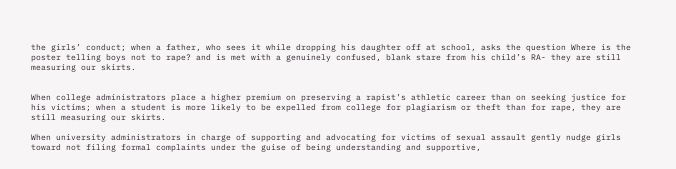the girls’ conduct; when a father, who sees it while dropping his daughter off at school, asks the question Where is the poster telling boys not to rape? and is met with a genuinely confused, blank stare from his child’s RA- they are still measuring our skirts.


When college administrators place a higher premium on preserving a rapist’s athletic career than on seeking justice for his victims; when a student is more likely to be expelled from college for plagiarism or theft than for rape, they are still measuring our skirts.

When university administrators in charge of supporting and advocating for victims of sexual assault gently nudge girls toward not filing formal complaints under the guise of being understanding and supportive,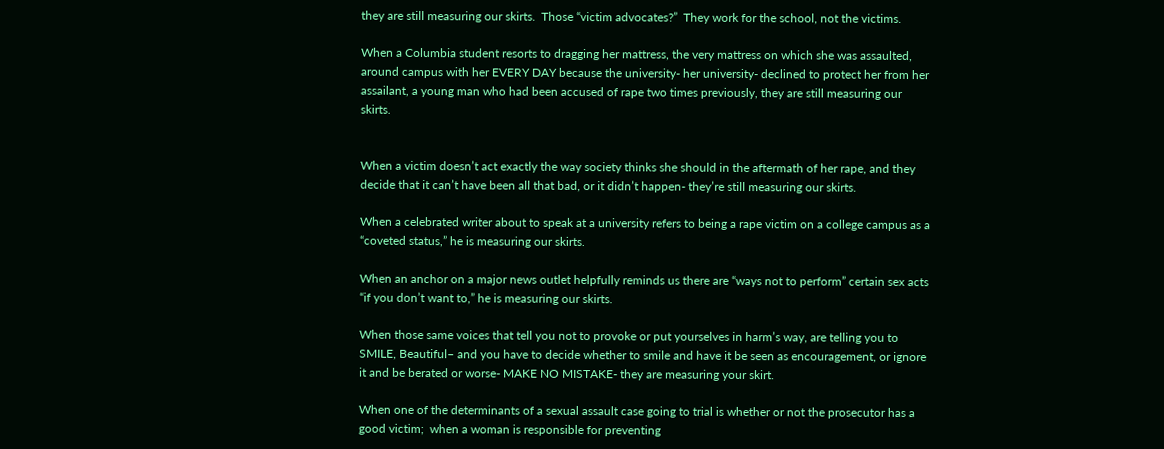they are still measuring our skirts.  Those “victim advocates?”  They work for the school, not the victims.

When a Columbia student resorts to dragging her mattress, the very mattress on which she was assaulted, around campus with her EVERY DAY because the university- her university- declined to protect her from her assailant, a young man who had been accused of rape two times previously, they are still measuring our skirts.


When a victim doesn’t act exactly the way society thinks she should in the aftermath of her rape, and they decide that it can’t have been all that bad, or it didn’t happen- they’re still measuring our skirts.

When a celebrated writer about to speak at a university refers to being a rape victim on a college campus as a “coveted status,” he is measuring our skirts.

When an anchor on a major news outlet helpfully reminds us there are “ways not to perform” certain sex acts “if you don’t want to,” he is measuring our skirts.

When those same voices that tell you not to provoke or put yourselves in harm’s way, are telling you to SMILE, Beautiful– and you have to decide whether to smile and have it be seen as encouragement, or ignore it and be berated or worse- MAKE NO MISTAKE- they are measuring your skirt.

When one of the determinants of a sexual assault case going to trial is whether or not the prosecutor has a good victim;  when a woman is responsible for preventing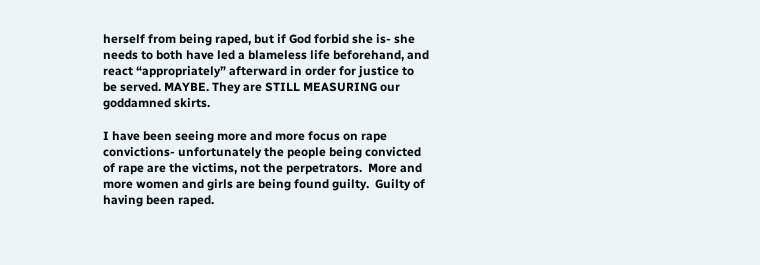herself from being raped, but if God forbid she is- she needs to both have led a blameless life beforehand, and react “appropriately” afterward in order for justice to be served. MAYBE. They are STILL MEASURING our goddamned skirts.

I have been seeing more and more focus on rape convictions- unfortunately the people being convicted of rape are the victims, not the perpetrators.  More and more women and girls are being found guilty.  Guilty of having been raped.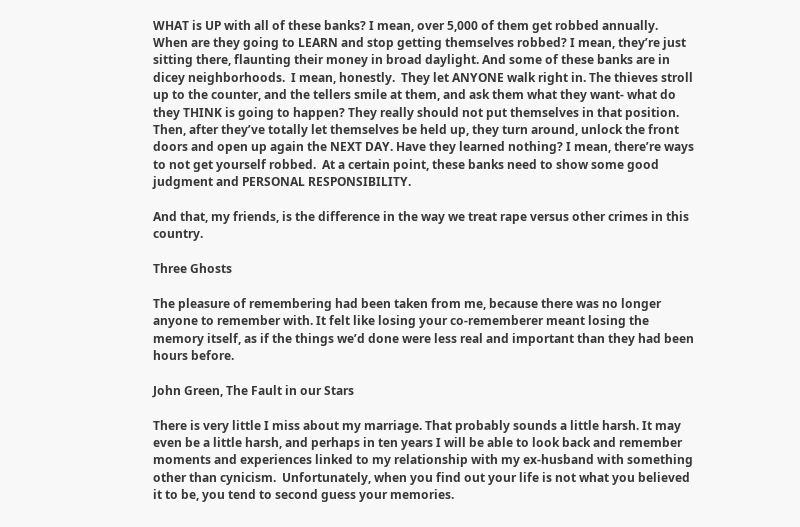WHAT is UP with all of these banks? I mean, over 5,000 of them get robbed annually. When are they going to LEARN and stop getting themselves robbed? I mean, they’re just sitting there, flaunting their money in broad daylight. And some of these banks are in dicey neighborhoods.  I mean, honestly.  They let ANYONE walk right in. The thieves stroll up to the counter, and the tellers smile at them, and ask them what they want- what do they THINK is going to happen? They really should not put themselves in that position. Then, after they’ve totally let themselves be held up, they turn around, unlock the front doors and open up again the NEXT DAY. Have they learned nothing? I mean, there’re ways to not get yourself robbed.  At a certain point, these banks need to show some good judgment and PERSONAL RESPONSIBILITY.

And that, my friends, is the difference in the way we treat rape versus other crimes in this country.

Three Ghosts

The pleasure of remembering had been taken from me, because there was no longer anyone to remember with. It felt like losing your co-rememberer meant losing the memory itself, as if the things we’d done were less real and important than they had been hours before.

John Green, The Fault in our Stars

There is very little I miss about my marriage. That probably sounds a little harsh. It may even be a little harsh, and perhaps in ten years I will be able to look back and remember moments and experiences linked to my relationship with my ex-husband with something other than cynicism.  Unfortunately, when you find out your life is not what you believed it to be, you tend to second guess your memories.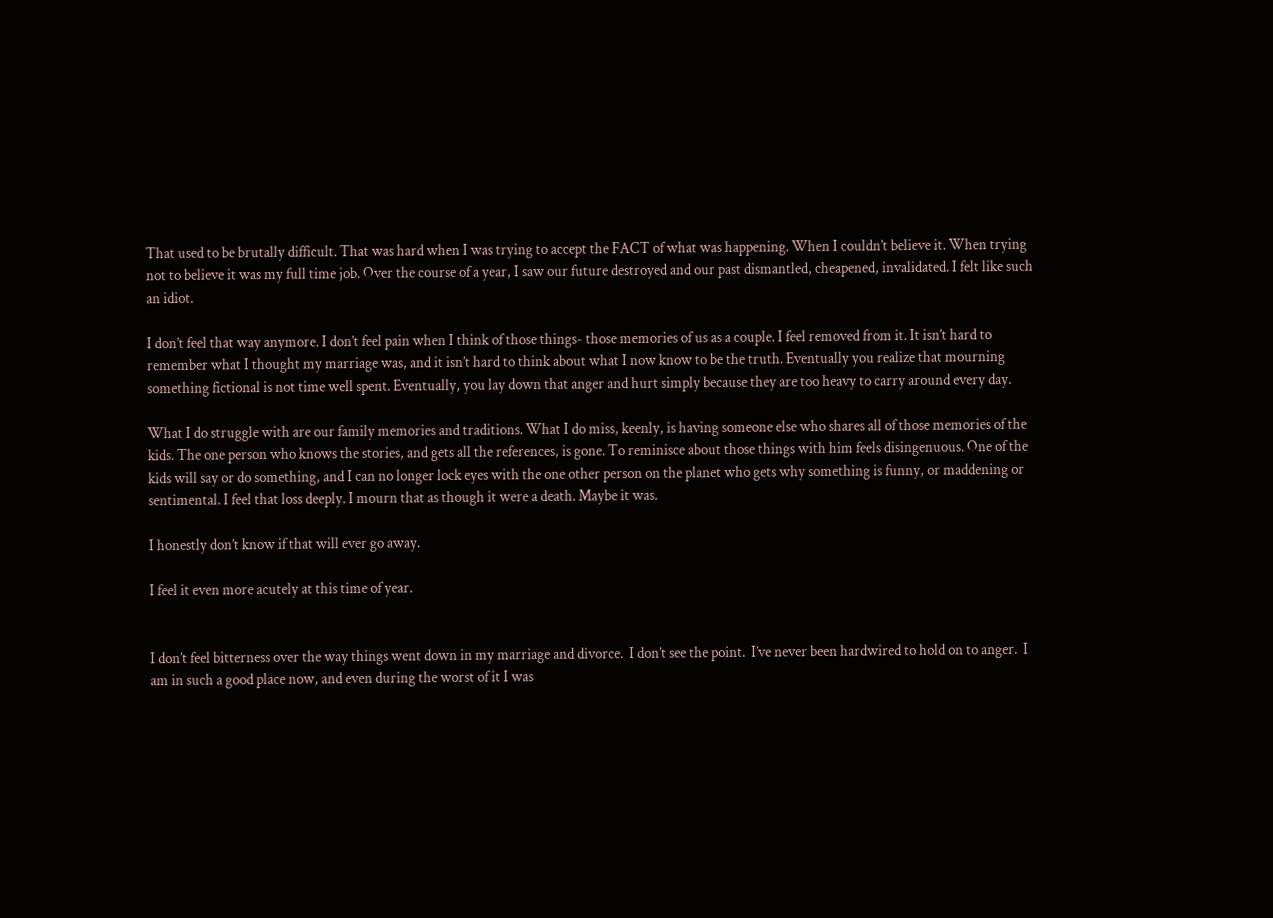That used to be brutally difficult. That was hard when I was trying to accept the FACT of what was happening. When I couldn’t believe it. When trying not to believe it was my full time job. Over the course of a year, I saw our future destroyed and our past dismantled, cheapened, invalidated. I felt like such an idiot.

I don’t feel that way anymore. I don’t feel pain when I think of those things- those memories of us as a couple. I feel removed from it. It isn’t hard to remember what I thought my marriage was, and it isn’t hard to think about what I now know to be the truth. Eventually you realize that mourning something fictional is not time well spent. Eventually, you lay down that anger and hurt simply because they are too heavy to carry around every day.

What I do struggle with are our family memories and traditions. What I do miss, keenly, is having someone else who shares all of those memories of the kids. The one person who knows the stories, and gets all the references, is gone. To reminisce about those things with him feels disingenuous. One of the kids will say or do something, and I can no longer lock eyes with the one other person on the planet who gets why something is funny, or maddening or sentimental. I feel that loss deeply. I mourn that as though it were a death. Maybe it was.

I honestly don’t know if that will ever go away.

I feel it even more acutely at this time of year.


I don’t feel bitterness over the way things went down in my marriage and divorce.  I don’t see the point.  I’ve never been hardwired to hold on to anger.  I am in such a good place now, and even during the worst of it I was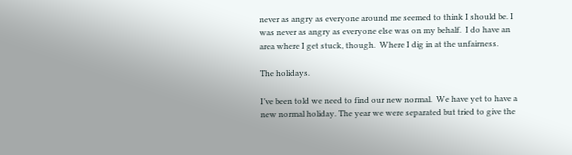never as angry as everyone around me seemed to think I should be. I was never as angry as everyone else was on my behalf.  I do have an area where I get stuck, though.  Where I dig in at the unfairness.

The holidays.

I’ve been told we need to find our new normal.  We have yet to have a new normal holiday. The year we were separated but tried to give the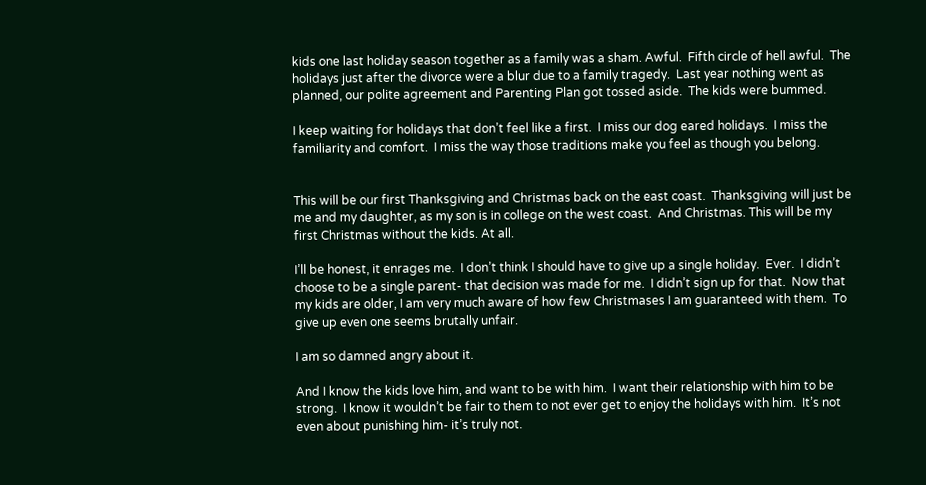kids one last holiday season together as a family was a sham. Awful.  Fifth circle of hell awful.  The holidays just after the divorce were a blur due to a family tragedy.  Last year nothing went as planned, our polite agreement and Parenting Plan got tossed aside.  The kids were bummed.

I keep waiting for holidays that don’t feel like a first.  I miss our dog eared holidays.  I miss the familiarity and comfort.  I miss the way those traditions make you feel as though you belong.


This will be our first Thanksgiving and Christmas back on the east coast.  Thanksgiving will just be me and my daughter, as my son is in college on the west coast.  And Christmas. This will be my first Christmas without the kids. At all.

I’ll be honest, it enrages me.  I don’t think I should have to give up a single holiday.  Ever.  I didn’t choose to be a single parent- that decision was made for me.  I didn’t sign up for that.  Now that my kids are older, I am very much aware of how few Christmases I am guaranteed with them.  To give up even one seems brutally unfair.

I am so damned angry about it.

And I know the kids love him, and want to be with him.  I want their relationship with him to be strong.  I know it wouldn’t be fair to them to not ever get to enjoy the holidays with him.  It’s not even about punishing him- it’s truly not.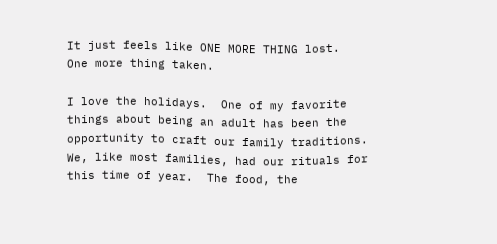It just feels like ONE MORE THING lost.  One more thing taken.

I love the holidays.  One of my favorite things about being an adult has been the opportunity to craft our family traditions.  We, like most families, had our rituals for this time of year.  The food, the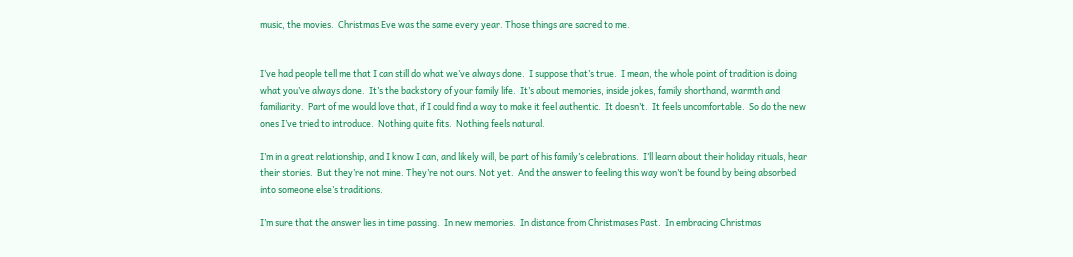music, the movies.  Christmas Eve was the same every year. Those things are sacred to me.


I’ve had people tell me that I can still do what we’ve always done.  I suppose that’s true.  I mean, the whole point of tradition is doing what you’ve always done.  It’s the backstory of your family life.  It’s about memories, inside jokes, family shorthand, warmth and familiarity.  Part of me would love that, if I could find a way to make it feel authentic.  It doesn’t.  It feels uncomfortable.  So do the new ones I’ve tried to introduce.  Nothing quite fits.  Nothing feels natural.

I’m in a great relationship, and I know I can, and likely will, be part of his family’s celebrations.  I’ll learn about their holiday rituals, hear their stories.  But they’re not mine. They’re not ours. Not yet.  And the answer to feeling this way won’t be found by being absorbed into someone else’s traditions.

I’m sure that the answer lies in time passing.  In new memories.  In distance from Christmases Past.  In embracing Christmas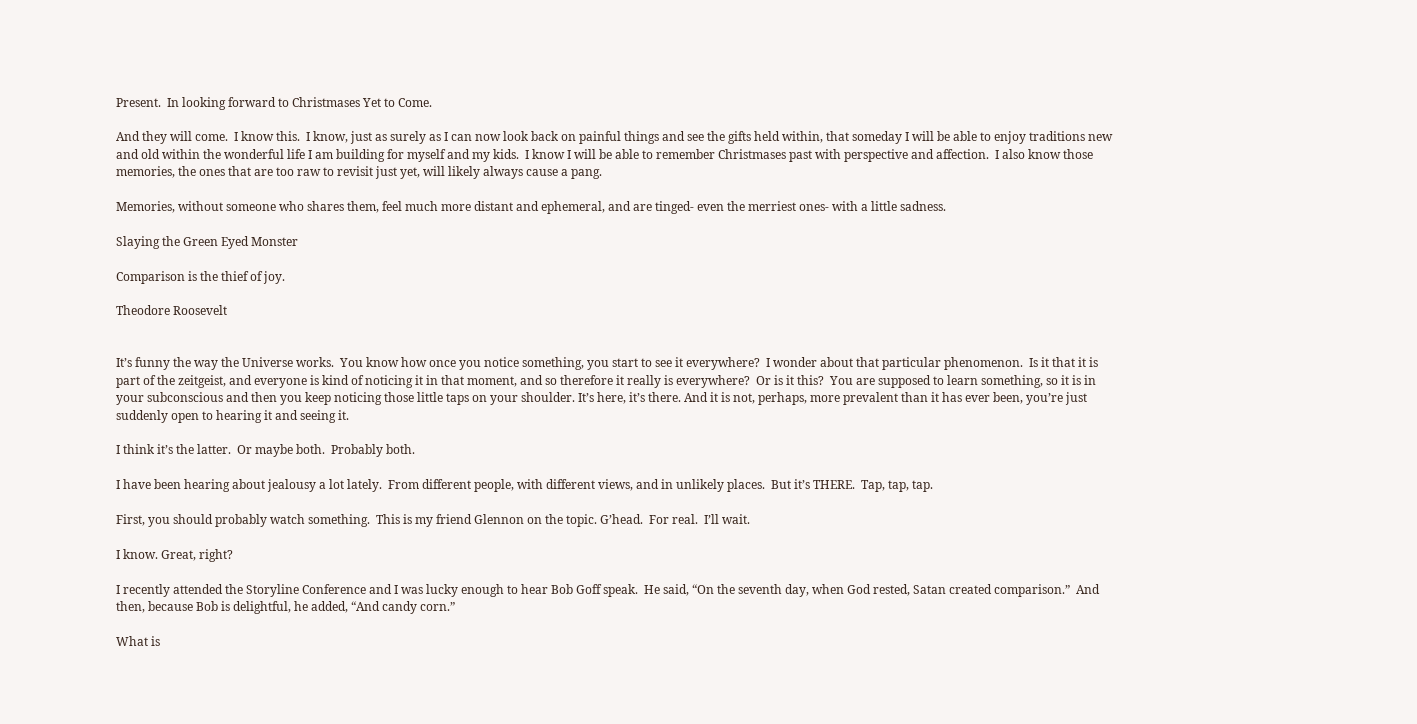Present.  In looking forward to Christmases Yet to Come.

And they will come.  I know this.  I know, just as surely as I can now look back on painful things and see the gifts held within, that someday I will be able to enjoy traditions new and old within the wonderful life I am building for myself and my kids.  I know I will be able to remember Christmases past with perspective and affection.  I also know those memories, the ones that are too raw to revisit just yet, will likely always cause a pang.

Memories, without someone who shares them, feel much more distant and ephemeral, and are tinged- even the merriest ones- with a little sadness.

Slaying the Green Eyed Monster

Comparison is the thief of joy.

Theodore Roosevelt


It’s funny the way the Universe works.  You know how once you notice something, you start to see it everywhere?  I wonder about that particular phenomenon.  Is it that it is part of the zeitgeist, and everyone is kind of noticing it in that moment, and so therefore it really is everywhere?  Or is it this?  You are supposed to learn something, so it is in your subconscious and then you keep noticing those little taps on your shoulder. It’s here, it’s there. And it is not, perhaps, more prevalent than it has ever been, you’re just suddenly open to hearing it and seeing it.

I think it’s the latter.  Or maybe both.  Probably both.

I have been hearing about jealousy a lot lately.  From different people, with different views, and in unlikely places.  But it’s THERE.  Tap, tap, tap.

First, you should probably watch something.  This is my friend Glennon on the topic. G’head.  For real.  I’ll wait.

I know. Great, right?

I recently attended the Storyline Conference and I was lucky enough to hear Bob Goff speak.  He said, “On the seventh day, when God rested, Satan created comparison.”  And then, because Bob is delightful, he added, “And candy corn.”

What is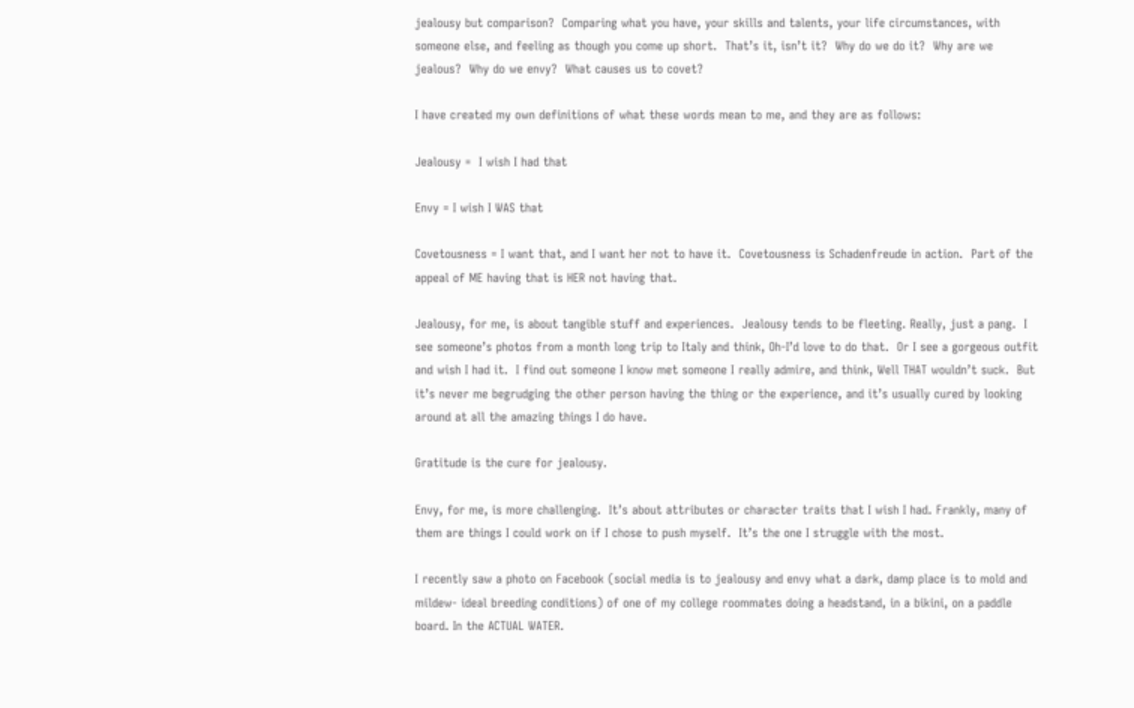jealousy but comparison?  Comparing what you have, your skills and talents, your life circumstances, with someone else, and feeling as though you come up short.  That’s it, isn’t it?  Why do we do it?  Why are we jealous?  Why do we envy?  What causes us to covet?

I have created my own definitions of what these words mean to me, and they are as follows:

Jealousy =  I wish I had that

Envy = I wish I WAS that

Covetousness = I want that, and I want her not to have it.  Covetousness is Schadenfreude in action.  Part of the appeal of ME having that is HER not having that.

Jealousy, for me, is about tangible stuff and experiences.  Jealousy tends to be fleeting. Really, just a pang.  I see someone’s photos from a month long trip to Italy and think, Oh-I’d love to do that.  Or I see a gorgeous outfit and wish I had it.  I find out someone I know met someone I really admire, and think, Well THAT wouldn’t suck.  But it’s never me begrudging the other person having the thing or the experience, and it’s usually cured by looking around at all the amazing things I do have.

Gratitude is the cure for jealousy.

Envy, for me, is more challenging.  It’s about attributes or character traits that I wish I had. Frankly, many of them are things I could work on if I chose to push myself.  It’s the one I struggle with the most.

I recently saw a photo on Facebook (social media is to jealousy and envy what a dark, damp place is to mold and mildew- ideal breeding conditions) of one of my college roommates doing a headstand, in a bikini, on a paddle board. In the ACTUAL WATER.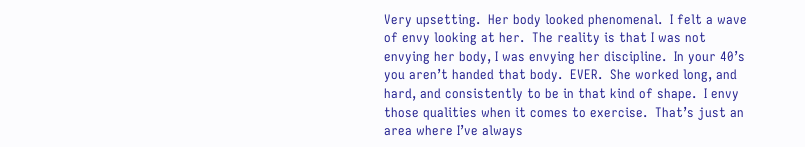Very upsetting.  Her body looked phenomenal.  I felt a wave of envy looking at her.  The reality is that I was not envying her body, I was envying her discipline.  In your 40’s you aren’t handed that body.  EVER.  She worked long, and hard, and consistently to be in that kind of shape.  I envy those qualities when it comes to exercise.  That’s just an area where I’ve always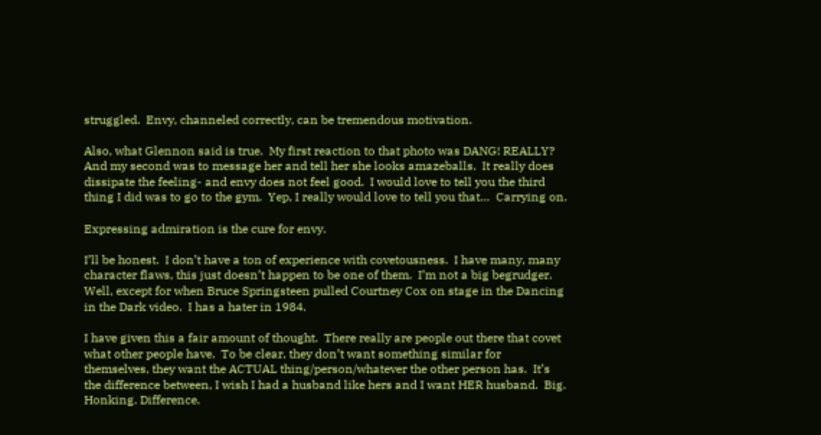struggled.  Envy, channeled correctly, can be tremendous motivation.

Also, what Glennon said is true.  My first reaction to that photo was DANG! REALLY?  And my second was to message her and tell her she looks amazeballs.  It really does dissipate the feeling- and envy does not feel good.  I would love to tell you the third thing I did was to go to the gym.  Yep, I really would love to tell you that…  Carrying on.

Expressing admiration is the cure for envy.

I’ll be honest.  I don’t have a ton of experience with covetousness.  I have many, many character flaws, this just doesn’t happen to be one of them.  I’m not a big begrudger.  Well, except for when Bruce Springsteen pulled Courtney Cox on stage in the Dancing in the Dark video.  I has a hater in 1984.

I have given this a fair amount of thought.  There really are people out there that covet what other people have.  To be clear, they don’t want something similar for themselves, they want the ACTUAL thing/person/whatever the other person has.  It’s the difference between, I wish I had a husband like hers and I want HER husband.  Big. Honking. Difference.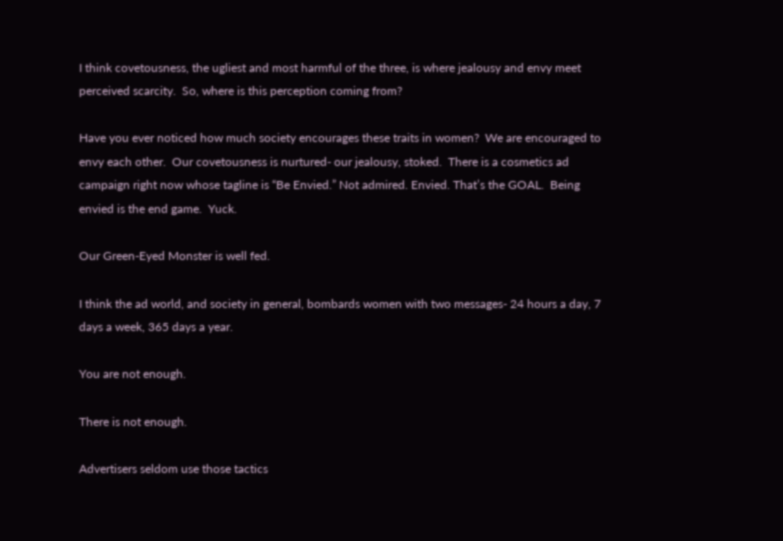I think covetousness, the ugliest and most harmful of the three, is where jealousy and envy meet perceived scarcity.  So, where is this perception coming from?

Have you ever noticed how much society encourages these traits in women?  We are encouraged to envy each other.  Our covetousness is nurtured- our jealousy, stoked.  There is a cosmetics ad campaign right now whose tagline is “Be Envied.” Not admired. Envied. That’s the GOAL.  Being envied is the end game.  Yuck.

Our Green-Eyed Monster is well fed.

I think the ad world, and society in general, bombards women with two messages- 24 hours a day, 7 days a week, 365 days a year.

You are not enough.

There is not enough.

Advertisers seldom use those tactics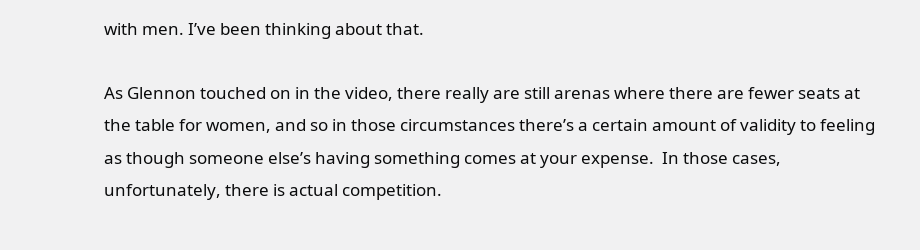with men. I’ve been thinking about that.

As Glennon touched on in the video, there really are still arenas where there are fewer seats at the table for women, and so in those circumstances there’s a certain amount of validity to feeling as though someone else’s having something comes at your expense.  In those cases, unfortunately, there is actual competition.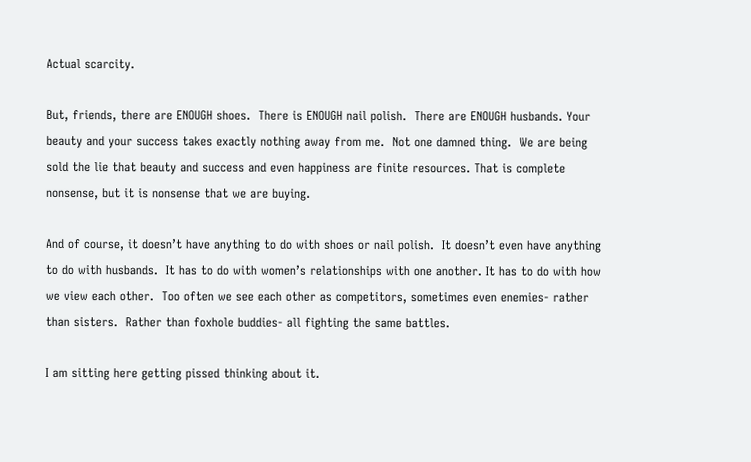Actual scarcity.

But, friends, there are ENOUGH shoes.  There is ENOUGH nail polish.  There are ENOUGH husbands. Your beauty and your success takes exactly nothing away from me.  Not one damned thing.  We are being sold the lie that beauty and success and even happiness are finite resources. That is complete nonsense, but it is nonsense that we are buying.

And of course, it doesn’t have anything to do with shoes or nail polish.  It doesn’t even have anything to do with husbands.  It has to do with women’s relationships with one another. It has to do with how we view each other.  Too often we see each other as competitors, sometimes even enemies- rather than sisters.  Rather than foxhole buddies- all fighting the same battles.

I am sitting here getting pissed thinking about it.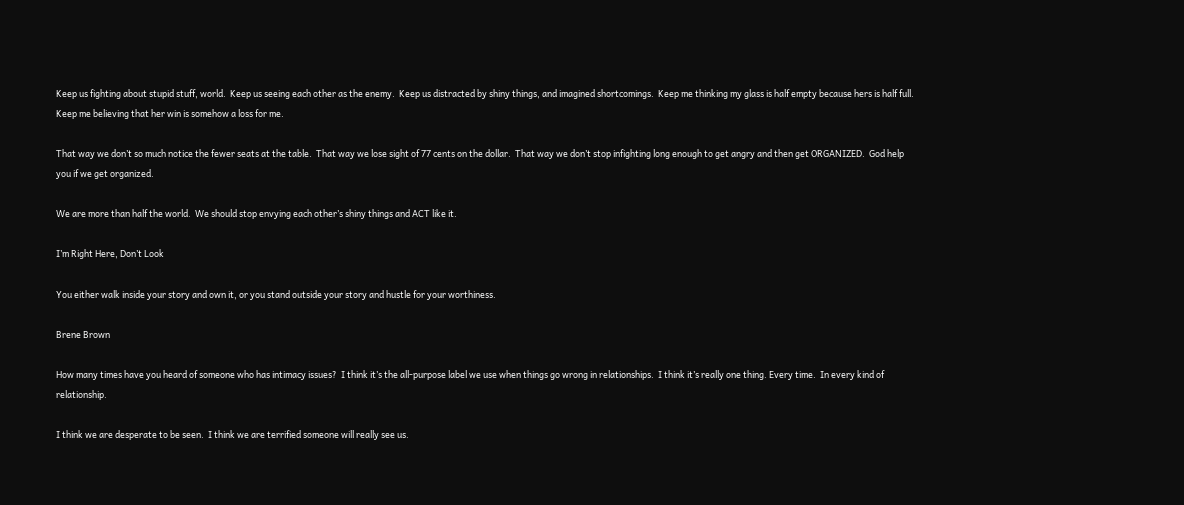Keep us fighting about stupid stuff, world.  Keep us seeing each other as the enemy.  Keep us distracted by shiny things, and imagined shortcomings.  Keep me thinking my glass is half empty because hers is half full.  Keep me believing that her win is somehow a loss for me.

That way we don’t so much notice the fewer seats at the table.  That way we lose sight of 77 cents on the dollar.  That way we don’t stop infighting long enough to get angry and then get ORGANIZED.  God help you if we get organized.

We are more than half the world.  We should stop envying each other’s shiny things and ACT like it.

I’m Right Here, Don’t Look

You either walk inside your story and own it, or you stand outside your story and hustle for your worthiness.

Brene Brown

How many times have you heard of someone who has intimacy issues?  I think it’s the all-purpose label we use when things go wrong in relationships.  I think it’s really one thing. Every time.  In every kind of relationship.

I think we are desperate to be seen.  I think we are terrified someone will really see us.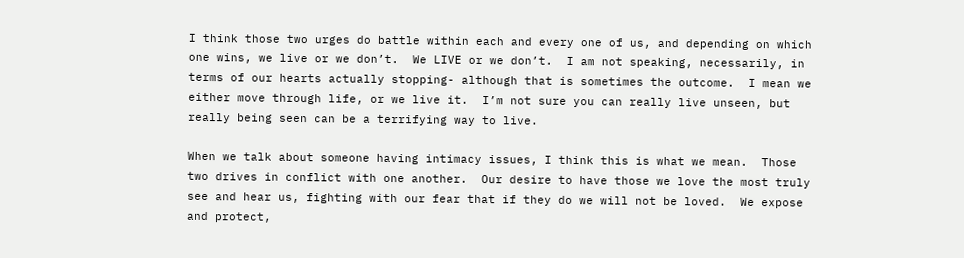I think those two urges do battle within each and every one of us, and depending on which one wins, we live or we don’t.  We LIVE or we don’t.  I am not speaking, necessarily, in terms of our hearts actually stopping- although that is sometimes the outcome.  I mean we either move through life, or we live it.  I’m not sure you can really live unseen, but really being seen can be a terrifying way to live.

When we talk about someone having intimacy issues, I think this is what we mean.  Those two drives in conflict with one another.  Our desire to have those we love the most truly see and hear us, fighting with our fear that if they do we will not be loved.  We expose and protect,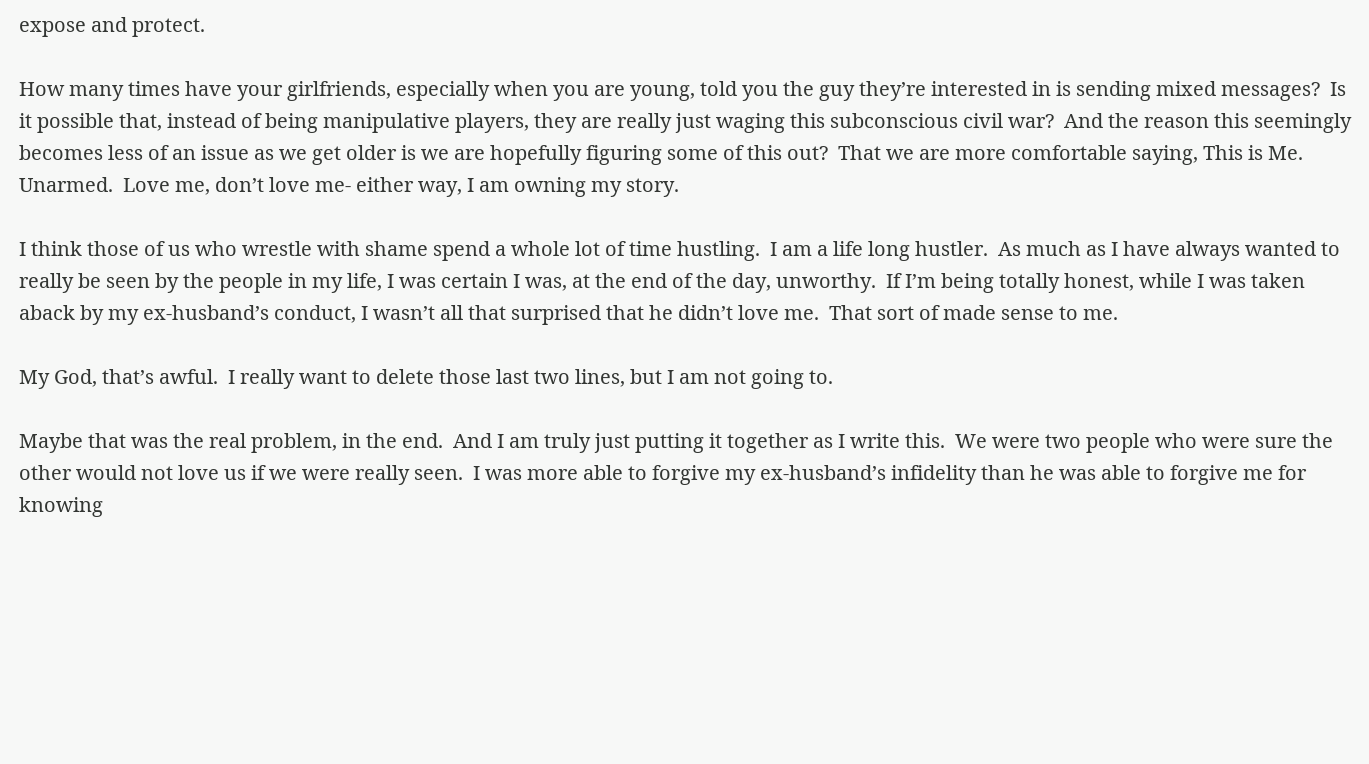expose and protect.

How many times have your girlfriends, especially when you are young, told you the guy they’re interested in is sending mixed messages?  Is it possible that, instead of being manipulative players, they are really just waging this subconscious civil war?  And the reason this seemingly becomes less of an issue as we get older is we are hopefully figuring some of this out?  That we are more comfortable saying, This is Me.  Unarmed.  Love me, don’t love me- either way, I am owning my story.

I think those of us who wrestle with shame spend a whole lot of time hustling.  I am a life long hustler.  As much as I have always wanted to really be seen by the people in my life, I was certain I was, at the end of the day, unworthy.  If I’m being totally honest, while I was taken aback by my ex-husband’s conduct, I wasn’t all that surprised that he didn’t love me.  That sort of made sense to me.

My God, that’s awful.  I really want to delete those last two lines, but I am not going to.

Maybe that was the real problem, in the end.  And I am truly just putting it together as I write this.  We were two people who were sure the other would not love us if we were really seen.  I was more able to forgive my ex-husband’s infidelity than he was able to forgive me for knowing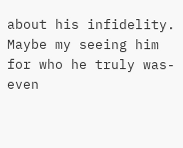about his infidelity.  Maybe my seeing him for who he truly was- even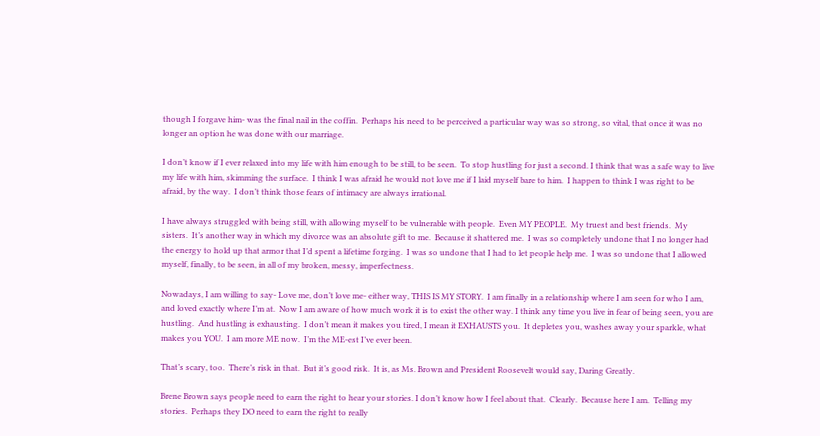though I forgave him- was the final nail in the coffin.  Perhaps his need to be perceived a particular way was so strong, so vital, that once it was no longer an option he was done with our marriage.

I don’t know if I ever relaxed into my life with him enough to be still, to be seen.  To stop hustling for just a second. I think that was a safe way to live my life with him, skimming the surface.  I think I was afraid he would not love me if I laid myself bare to him.  I happen to think I was right to be afraid, by the way.  I don’t think those fears of intimacy are always irrational.

I have always struggled with being still, with allowing myself to be vulnerable with people.  Even MY PEOPLE.  My truest and best friends.  My sisters.  It’s another way in which my divorce was an absolute gift to me.  Because it shattered me.  I was so completely undone that I no longer had the energy to hold up that armor that I’d spent a lifetime forging.  I was so undone that I had to let people help me.  I was so undone that I allowed myself, finally, to be seen, in all of my broken, messy, imperfectness.

Nowadays, I am willing to say- Love me, don’t love me- either way, THIS IS MY STORY.  I am finally in a relationship where I am seen for who I am, and loved exactly where I’m at.  Now I am aware of how much work it is to exist the other way. I think any time you live in fear of being seen, you are hustling.  And hustling is exhausting.  I don’t mean it makes you tired, I mean it EXHAUSTS you.  It depletes you, washes away your sparkle, what makes you YOU.  I am more ME now.  I’m the ME-est I’ve ever been.

That’s scary, too.  There’s risk in that.  But it’s good risk.  It is, as Ms. Brown and President Roosevelt would say, Daring Greatly.

Brene Brown says people need to earn the right to hear your stories. I don’t know how I feel about that.  Clearly.  Because here I am.  Telling my stories.  Perhaps they DO need to earn the right to really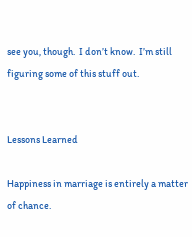see you, though.  I don’t know.  I’m still figuring some of this stuff out.


Lessons Learned

Happiness in marriage is entirely a matter of chance.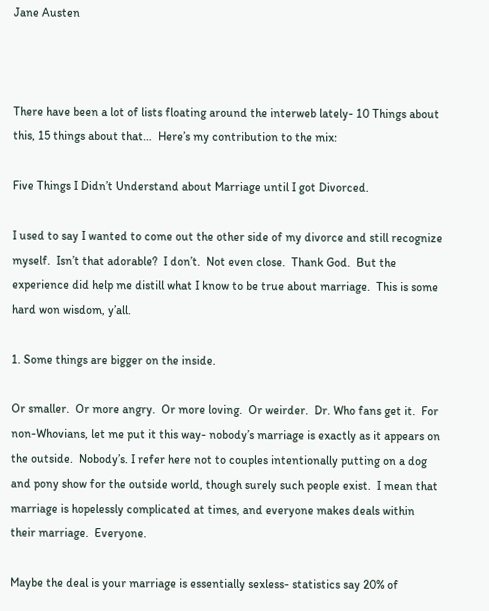Jane Austen



There have been a lot of lists floating around the interweb lately- 10 Things about this, 15 things about that…  Here’s my contribution to the mix:

Five Things I Didn’t Understand about Marriage until I got Divorced.

I used to say I wanted to come out the other side of my divorce and still recognize myself.  Isn’t that adorable?  I don’t.  Not even close.  Thank God.  But the experience did help me distill what I know to be true about marriage.  This is some hard won wisdom, y’all.

1. Some things are bigger on the inside.

Or smaller.  Or more angry.  Or more loving.  Or weirder.  Dr. Who fans get it.  For non-Whovians, let me put it this way- nobody’s marriage is exactly as it appears on the outside.  Nobody’s. I refer here not to couples intentionally putting on a dog and pony show for the outside world, though surely such people exist.  I mean that marriage is hopelessly complicated at times, and everyone makes deals within their marriage.  Everyone.

Maybe the deal is your marriage is essentially sexless- statistics say 20% of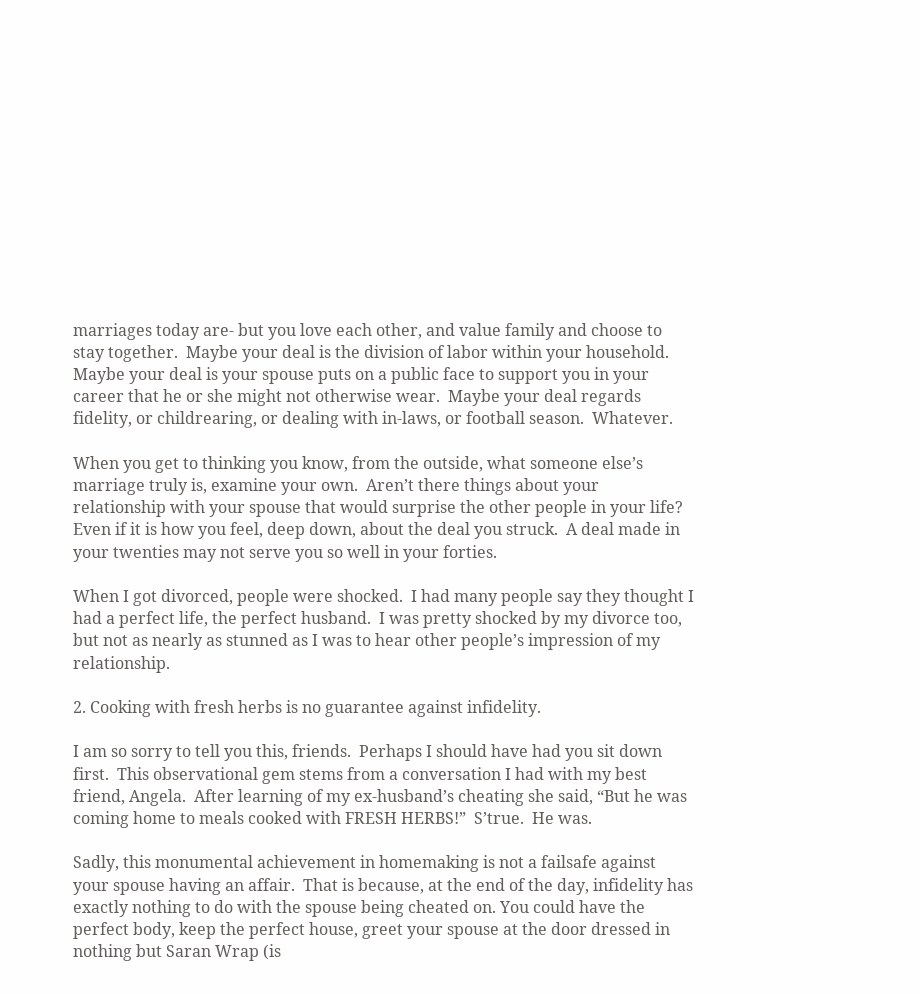marriages today are- but you love each other, and value family and choose to stay together.  Maybe your deal is the division of labor within your household.  Maybe your deal is your spouse puts on a public face to support you in your career that he or she might not otherwise wear.  Maybe your deal regards fidelity, or childrearing, or dealing with in-laws, or football season.  Whatever.

When you get to thinking you know, from the outside, what someone else’s marriage truly is, examine your own.  Aren’t there things about your relationship with your spouse that would surprise the other people in your life?  Even if it is how you feel, deep down, about the deal you struck.  A deal made in your twenties may not serve you so well in your forties.

When I got divorced, people were shocked.  I had many people say they thought I had a perfect life, the perfect husband.  I was pretty shocked by my divorce too, but not as nearly as stunned as I was to hear other people’s impression of my relationship.

2. Cooking with fresh herbs is no guarantee against infidelity.

I am so sorry to tell you this, friends.  Perhaps I should have had you sit down first.  This observational gem stems from a conversation I had with my best friend, Angela.  After learning of my ex-husband’s cheating she said, “But he was coming home to meals cooked with FRESH HERBS!”  S’true.  He was.

Sadly, this monumental achievement in homemaking is not a failsafe against your spouse having an affair.  That is because, at the end of the day, infidelity has exactly nothing to do with the spouse being cheated on. You could have the perfect body, keep the perfect house, greet your spouse at the door dressed in nothing but Saran Wrap (is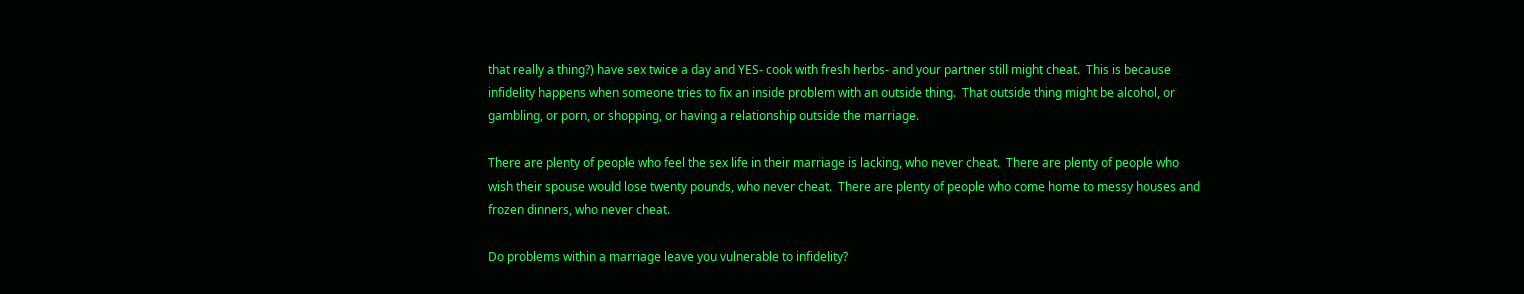that really a thing?) have sex twice a day and YES- cook with fresh herbs- and your partner still might cheat.  This is because infidelity happens when someone tries to fix an inside problem with an outside thing.  That outside thing might be alcohol, or gambling, or porn, or shopping, or having a relationship outside the marriage.

There are plenty of people who feel the sex life in their marriage is lacking, who never cheat.  There are plenty of people who wish their spouse would lose twenty pounds, who never cheat.  There are plenty of people who come home to messy houses and frozen dinners, who never cheat.

Do problems within a marriage leave you vulnerable to infidelity?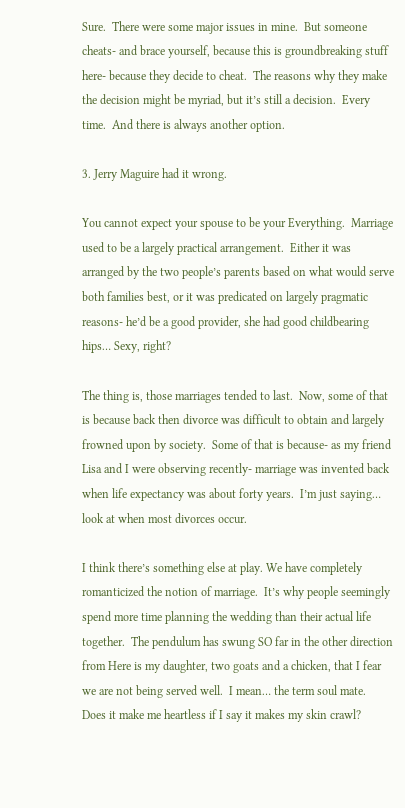Sure.  There were some major issues in mine.  But someone cheats- and brace yourself, because this is groundbreaking stuff here- because they decide to cheat.  The reasons why they make the decision might be myriad, but it’s still a decision.  Every time.  And there is always another option.

3. Jerry Maguire had it wrong.

You cannot expect your spouse to be your Everything.  Marriage used to be a largely practical arrangement.  Either it was arranged by the two people’s parents based on what would serve both families best, or it was predicated on largely pragmatic reasons- he’d be a good provider, she had good childbearing hips… Sexy, right?

The thing is, those marriages tended to last.  Now, some of that is because back then divorce was difficult to obtain and largely frowned upon by society.  Some of that is because- as my friend Lisa and I were observing recently- marriage was invented back when life expectancy was about forty years.  I’m just saying… look at when most divorces occur.

I think there’s something else at play. We have completely romanticized the notion of marriage.  It’s why people seemingly spend more time planning the wedding than their actual life together.  The pendulum has swung SO far in the other direction from Here is my daughter, two goats and a chicken, that I fear we are not being served well.  I mean… the term soul mate.  Does it make me heartless if I say it makes my skin crawl?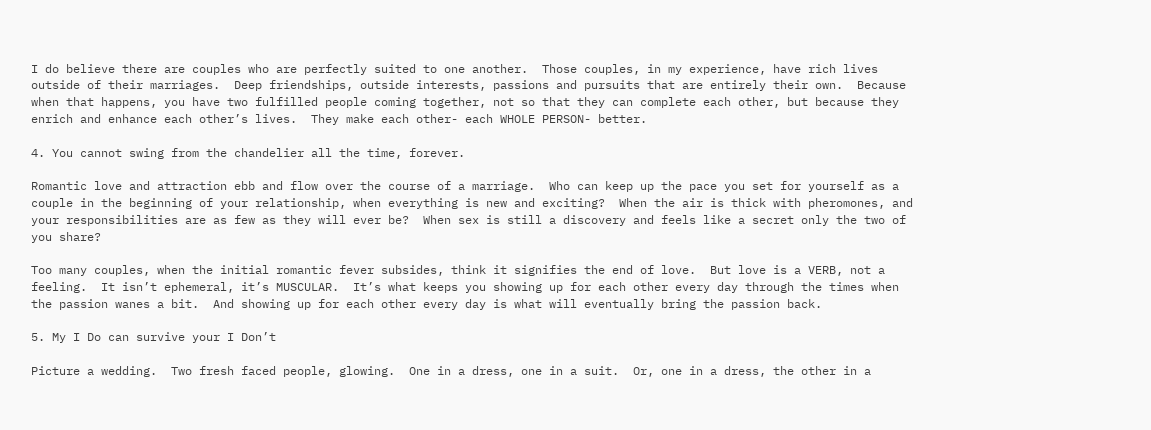I do believe there are couples who are perfectly suited to one another.  Those couples, in my experience, have rich lives outside of their marriages.  Deep friendships, outside interests, passions and pursuits that are entirely their own.  Because when that happens, you have two fulfilled people coming together, not so that they can complete each other, but because they enrich and enhance each other’s lives.  They make each other- each WHOLE PERSON- better.

4. You cannot swing from the chandelier all the time, forever.

Romantic love and attraction ebb and flow over the course of a marriage.  Who can keep up the pace you set for yourself as a couple in the beginning of your relationship, when everything is new and exciting?  When the air is thick with pheromones, and your responsibilities are as few as they will ever be?  When sex is still a discovery and feels like a secret only the two of you share?

Too many couples, when the initial romantic fever subsides, think it signifies the end of love.  But love is a VERB, not a feeling.  It isn’t ephemeral, it’s MUSCULAR.  It’s what keeps you showing up for each other every day through the times when the passion wanes a bit.  And showing up for each other every day is what will eventually bring the passion back.

5. My I Do can survive your I Don’t

Picture a wedding.  Two fresh faced people, glowing.  One in a dress, one in a suit.  Or, one in a dress, the other in a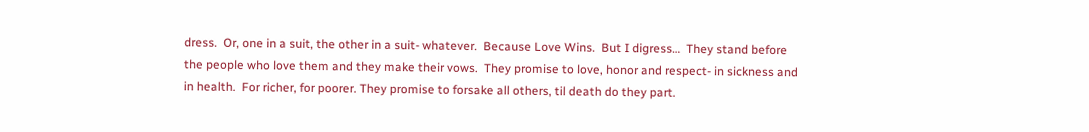dress.  Or, one in a suit, the other in a suit- whatever.  Because Love Wins.  But I digress…  They stand before the people who love them and they make their vows.  They promise to love, honor and respect- in sickness and in health.  For richer, for poorer. They promise to forsake all others, til death do they part.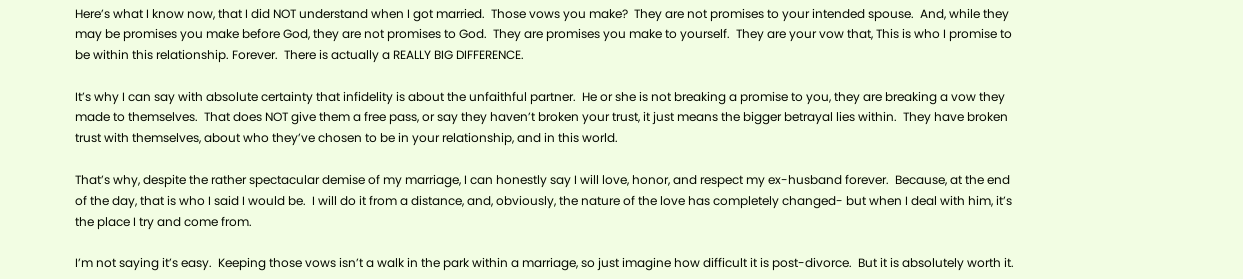Here’s what I know now, that I did NOT understand when I got married.  Those vows you make?  They are not promises to your intended spouse.  And, while they may be promises you make before God, they are not promises to God.  They are promises you make to yourself.  They are your vow that, This is who I promise to be within this relationship. Forever.  There is actually a REALLY BIG DIFFERENCE.

It’s why I can say with absolute certainty that infidelity is about the unfaithful partner.  He or she is not breaking a promise to you, they are breaking a vow they made to themselves.  That does NOT give them a free pass, or say they haven’t broken your trust, it just means the bigger betrayal lies within.  They have broken trust with themselves, about who they’ve chosen to be in your relationship, and in this world.

That’s why, despite the rather spectacular demise of my marriage, I can honestly say I will love, honor, and respect my ex-husband forever.  Because, at the end of the day, that is who I said I would be.  I will do it from a distance, and, obviously, the nature of the love has completely changed- but when I deal with him, it’s the place I try and come from.

I’m not saying it’s easy.  Keeping those vows isn’t a walk in the park within a marriage, so just imagine how difficult it is post-divorce.  But it is absolutely worth it.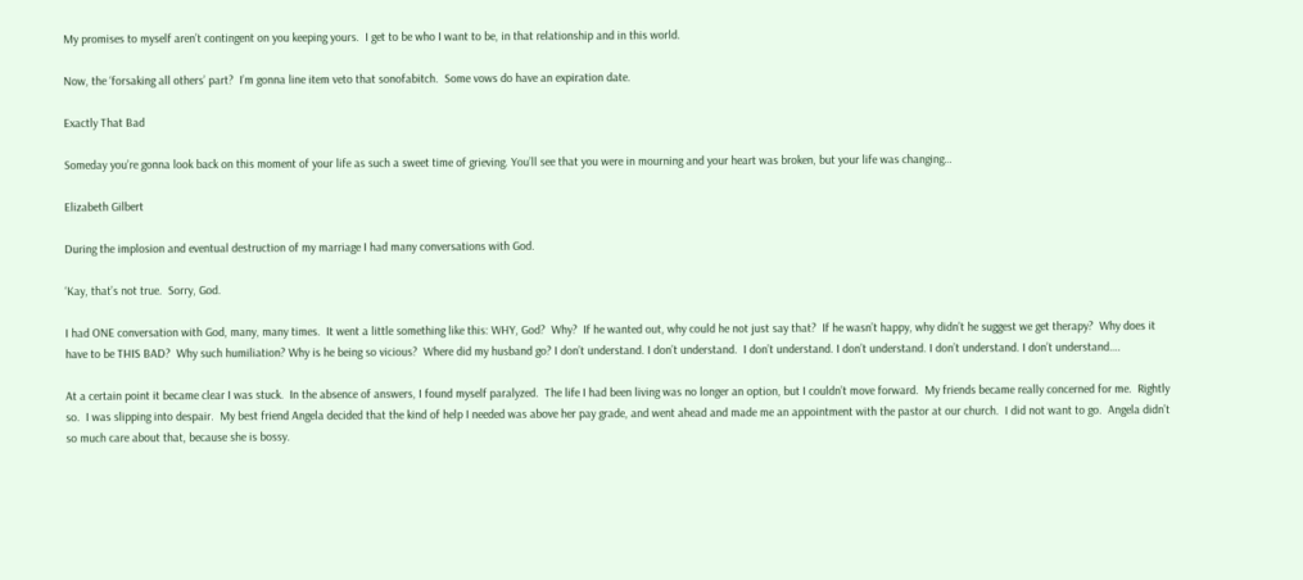My promises to myself aren’t contingent on you keeping yours.  I get to be who I want to be, in that relationship and in this world.

Now, the ‘forsaking all others’ part?  I’m gonna line item veto that sonofabitch.  Some vows do have an expiration date.

Exactly That Bad

Someday you’re gonna look back on this moment of your life as such a sweet time of grieving. You’ll see that you were in mourning and your heart was broken, but your life was changing…

Elizabeth Gilbert

During the implosion and eventual destruction of my marriage I had many conversations with God.

‘Kay, that’s not true.  Sorry, God.

I had ONE conversation with God, many, many times.  It went a little something like this: WHY, God?  Why?  If he wanted out, why could he not just say that?  If he wasn’t happy, why didn’t he suggest we get therapy?  Why does it have to be THIS BAD?  Why such humiliation? Why is he being so vicious?  Where did my husband go? I don’t understand. I don’t understand.  I don’t understand. I don’t understand. I don’t understand. I don’t understand….

At a certain point it became clear I was stuck.  In the absence of answers, I found myself paralyzed.  The life I had been living was no longer an option, but I couldn’t move forward.  My friends became really concerned for me.  Rightly so.  I was slipping into despair.  My best friend Angela decided that the kind of help I needed was above her pay grade, and went ahead and made me an appointment with the pastor at our church.  I did not want to go.  Angela didn’t so much care about that, because she is bossy.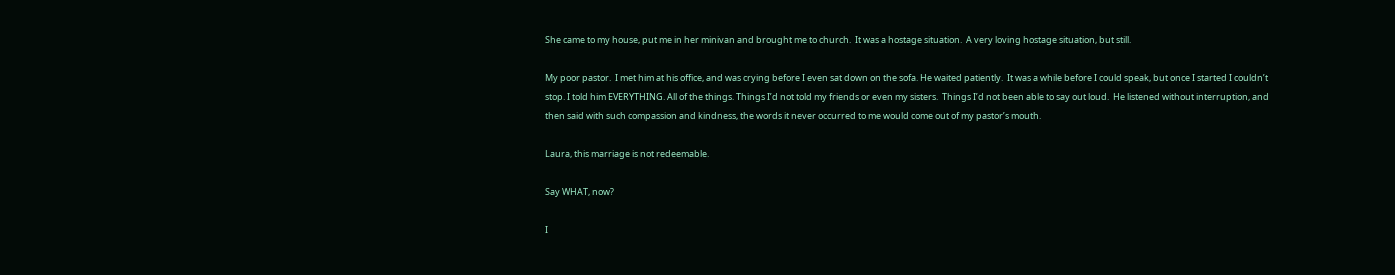She came to my house, put me in her minivan and brought me to church.  It was a hostage situation.  A very loving hostage situation, but still.

My poor pastor.  I met him at his office, and was crying before I even sat down on the sofa. He waited patiently.  It was a while before I could speak, but once I started I couldn’t stop. I told him EVERYTHING. All of the things. Things I’d not told my friends or even my sisters.  Things I’d not been able to say out loud.  He listened without interruption, and then said with such compassion and kindness, the words it never occurred to me would come out of my pastor’s mouth.

Laura, this marriage is not redeemable.

Say WHAT, now?

I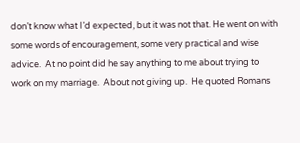don’t know what I’d expected, but it was not that. He went on with some words of encouragement, some very practical and wise advice.  At no point did he say anything to me about trying to work on my marriage.  About not giving up.  He quoted Romans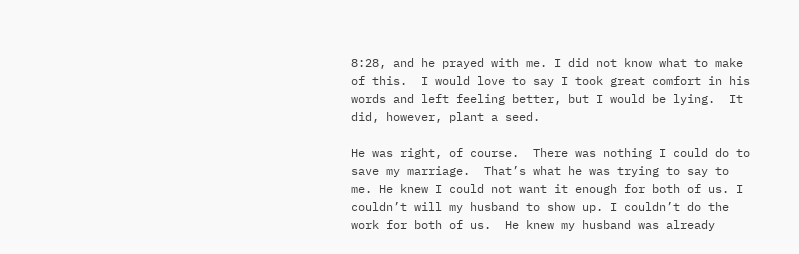8:28, and he prayed with me. I did not know what to make of this.  I would love to say I took great comfort in his words and left feeling better, but I would be lying.  It did, however, plant a seed.

He was right, of course.  There was nothing I could do to save my marriage.  That’s what he was trying to say to me. He knew I could not want it enough for both of us. I couldn’t will my husband to show up. I couldn’t do the work for both of us.  He knew my husband was already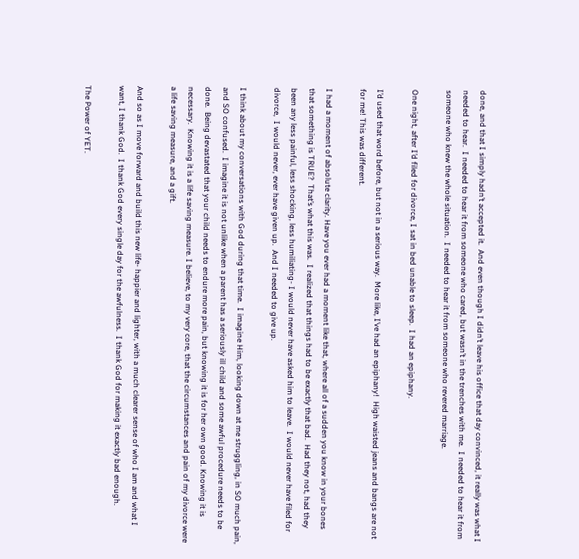done, and that I simply hadn’t accepted it.  And even though I didn’t leave his office that day convinced, it really was what I needed to hear.  I needed to hear it from someone who cared, but wasn’t in the trenches with me.  I needed to hear it from someone who knew the whole situation.  I needed to hear it from someone who revered marriage.

One night, after I’d filed for divorce, I sat in bed unable to sleep.  I had an epiphany.

I’d used that word before, but not in a serious way.  More like, I’ve had an epiphany!  High waisted jeans and bangs are not for me! This was different.

I had a moment of absolute clarity. Have you ever had a moment like that, where all of a sudden you know in your bones that something is TRUE?  That’s what this was.  I realized that things had to be exactly that bad.  Had they not, had they been any less painful, less shocking, less humiliating- I would never have asked him to leave.  I would never have filed for divorce,  I would never, ever have given up.  And I needed to give up.

I think about my conversations with God during that time.  I imagine Him, looking down at me struggling, in SO much pain, and SO confused.  I imagine it is not unlike when a parent has a seriously ill child and some awful procedure needs to be done.  Being devastated that your child needs to endure more pain, but knowing it is for her own good. Knowing it is necessary.  Knowing it is a life saving measure. I believe, to my very core, that the circumstances and pain of my divorce were a life saving measure, and a gift.

And so as I move forward and build this new life- happier and lighter, with a much clearer sense of who I am and what I want, I thank God.  I thank God every single day for the awfulness.  I thank God for making it exactly bad enough.

The Power of YET.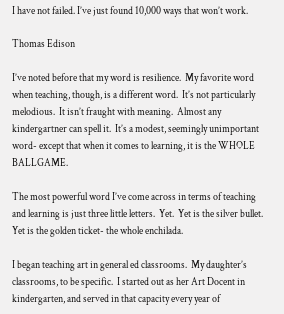I have not failed. I’ve just found 10,000 ways that won’t work.

Thomas Edison

I’ve noted before that my word is resilience.  My favorite word when teaching, though, is a different word.  It’s not particularly melodious.  It isn’t fraught with meaning.  Almost any kindergartner can spell it.  It’s a modest, seemingly unimportant word- except that when it comes to learning, it is the WHOLE BALLGAME.

The most powerful word I’ve come across in terms of teaching and learning is just three little letters.  Yet.  Yet is the silver bullet.  Yet is the golden ticket- the whole enchilada.

I began teaching art in general ed classrooms.  My daughter’s classrooms, to be specific.  I started out as her Art Docent in kindergarten, and served in that capacity every year of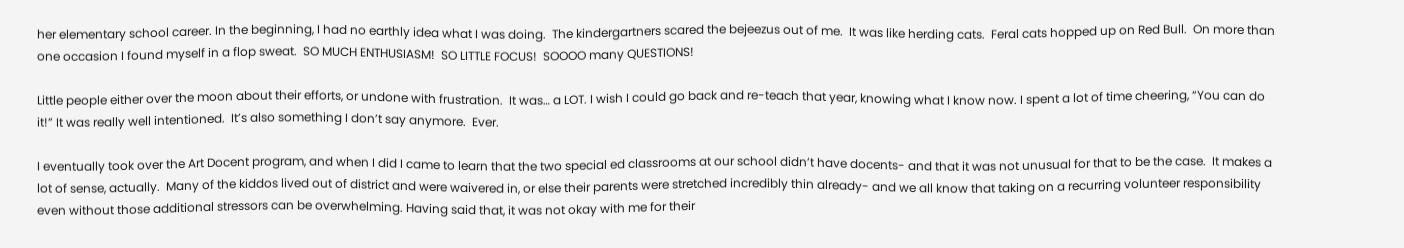her elementary school career. In the beginning, I had no earthly idea what I was doing.  The kindergartners scared the bejeezus out of me.  It was like herding cats.  Feral cats hopped up on Red Bull.  On more than one occasion I found myself in a flop sweat.  SO MUCH ENTHUSIASM!  SO LITTLE FOCUS!  SOOOO many QUESTIONS!

Little people either over the moon about their efforts, or undone with frustration.  It was… a LOT. I wish I could go back and re-teach that year, knowing what I know now. I spent a lot of time cheering, “You can do it!” It was really well intentioned.  It’s also something I don’t say anymore.  Ever.

I eventually took over the Art Docent program, and when I did I came to learn that the two special ed classrooms at our school didn’t have docents- and that it was not unusual for that to be the case.  It makes a lot of sense, actually.  Many of the kiddos lived out of district and were waivered in, or else their parents were stretched incredibly thin already- and we all know that taking on a recurring volunteer responsibility even without those additional stressors can be overwhelming. Having said that, it was not okay with me for their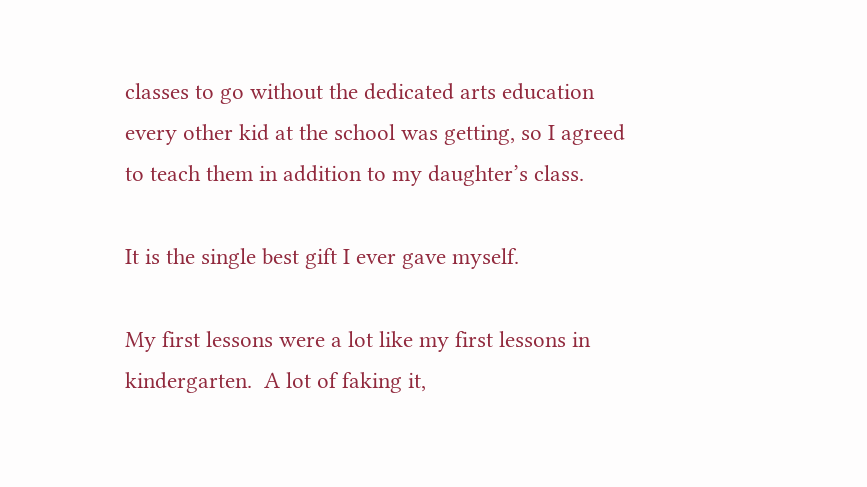classes to go without the dedicated arts education every other kid at the school was getting, so I agreed to teach them in addition to my daughter’s class.

It is the single best gift I ever gave myself.

My first lessons were a lot like my first lessons in kindergarten.  A lot of faking it,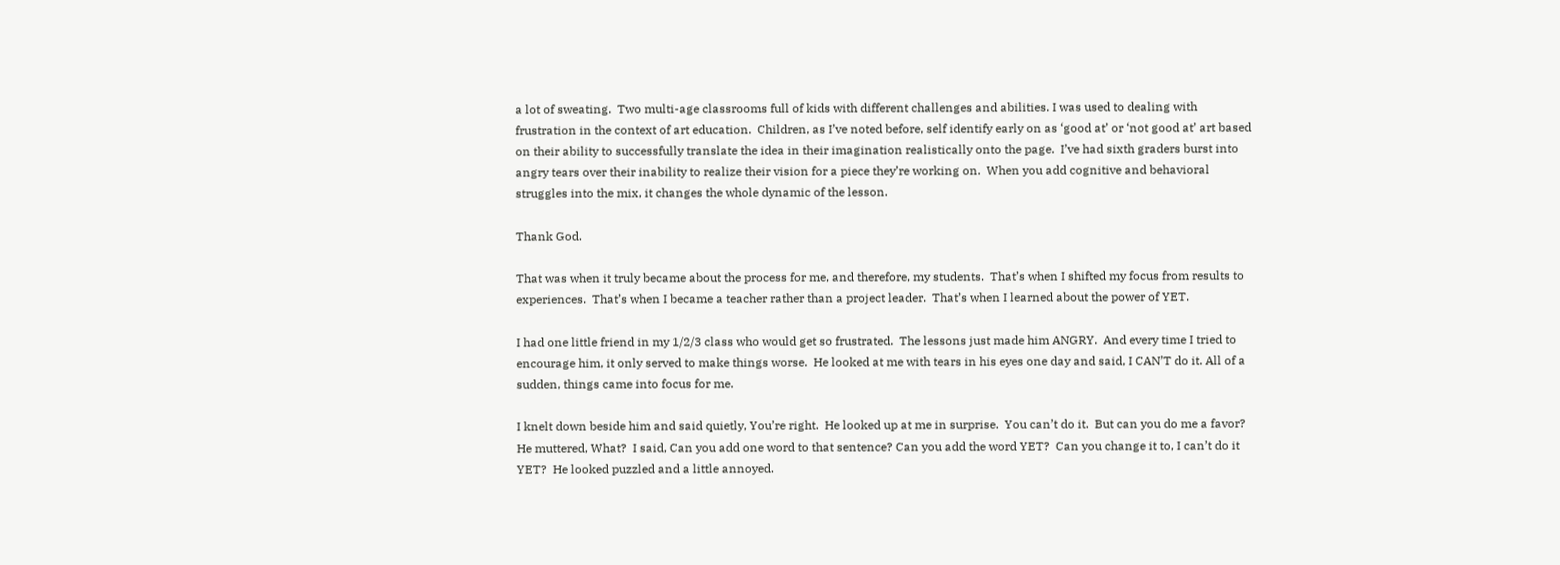a lot of sweating.  Two multi-age classrooms full of kids with different challenges and abilities. I was used to dealing with frustration in the context of art education.  Children, as I’ve noted before, self identify early on as ‘good at’ or ‘not good at’ art based on their ability to successfully translate the idea in their imagination realistically onto the page.  I’ve had sixth graders burst into angry tears over their inability to realize their vision for a piece they’re working on.  When you add cognitive and behavioral struggles into the mix, it changes the whole dynamic of the lesson.

Thank God.

That was when it truly became about the process for me, and therefore, my students.  That’s when I shifted my focus from results to experiences.  That’s when I became a teacher rather than a project leader.  That’s when I learned about the power of YET.

I had one little friend in my 1/2/3 class who would get so frustrated.  The lessons just made him ANGRY.  And every time I tried to encourage him, it only served to make things worse.  He looked at me with tears in his eyes one day and said, I CAN’T do it. All of a sudden, things came into focus for me.

I knelt down beside him and said quietly, You’re right.  He looked up at me in surprise.  You can’t do it.  But can you do me a favor?  He muttered, What?  I said, Can you add one word to that sentence? Can you add the word YET?  Can you change it to, I can’t do it YET?  He looked puzzled and a little annoyed.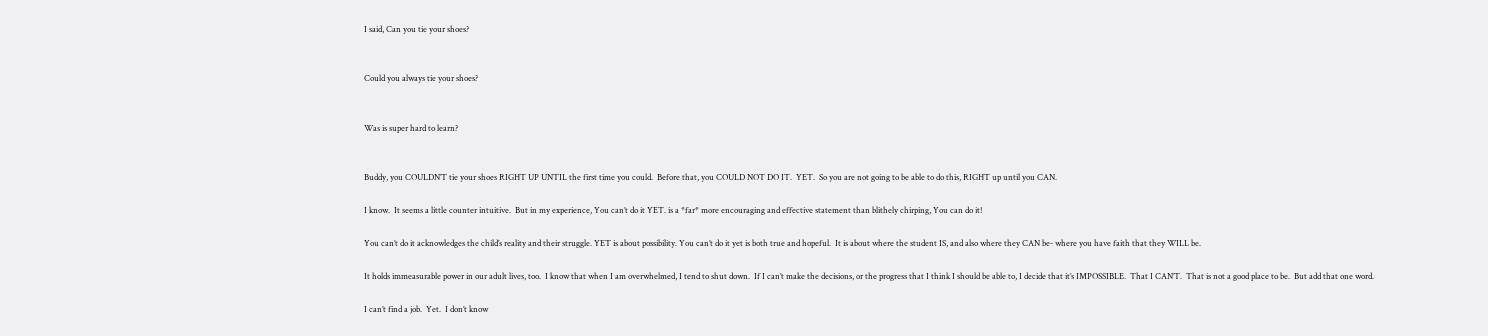I said, Can you tie your shoes?


Could you always tie your shoes?


Was is super hard to learn?


Buddy, you COULDN’T tie your shoes RIGHT UP UNTIL the first time you could.  Before that, you COULD NOT DO IT.  YET.  So you are not going to be able to do this, RIGHT up until you CAN.

I know.  It seems a little counter intuitive.  But in my experience, You can’t do it YET. is a *far* more encouraging and effective statement than blithely chirping, You can do it!

You can’t do it acknowledges the child’s reality and their struggle. YET is about possibility. You can’t do it yet is both true and hopeful.  It is about where the student IS, and also where they CAN be- where you have faith that they WILL be.

It holds immeasurable power in our adult lives, too.  I know that when I am overwhelmed, I tend to shut down.  If I can’t make the decisions, or the progress that I think I should be able to, I decide that it’s IMPOSSIBLE.  That I CAN’T.  That is not a good place to be.  But add that one word.

I can’t find a job.  Yet.  I don’t know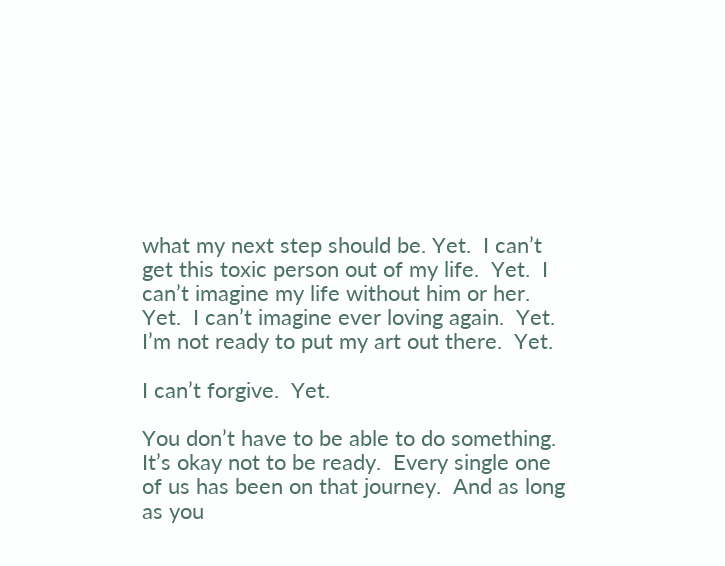what my next step should be. Yet.  I can’t get this toxic person out of my life.  Yet.  I can’t imagine my life without him or her.  Yet.  I can’t imagine ever loving again.  Yet.  I’m not ready to put my art out there.  Yet.

I can’t forgive.  Yet.

You don’t have to be able to do something. It’s okay not to be ready.  Every single one of us has been on that journey.  And as long as you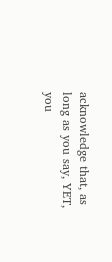acknowledge that, as long as you say, YET, you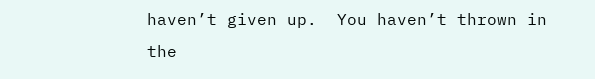haven’t given up.  You haven’t thrown in the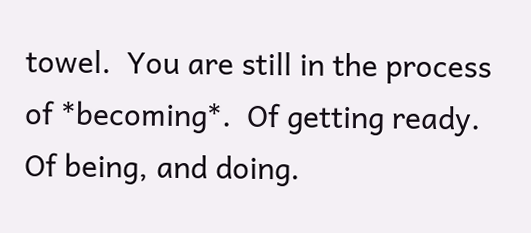towel.  You are still in the process of *becoming*.  Of getting ready.  Of being, and doing.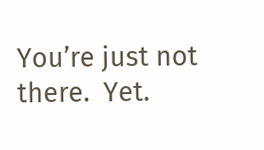You’re just not there.  Yet.